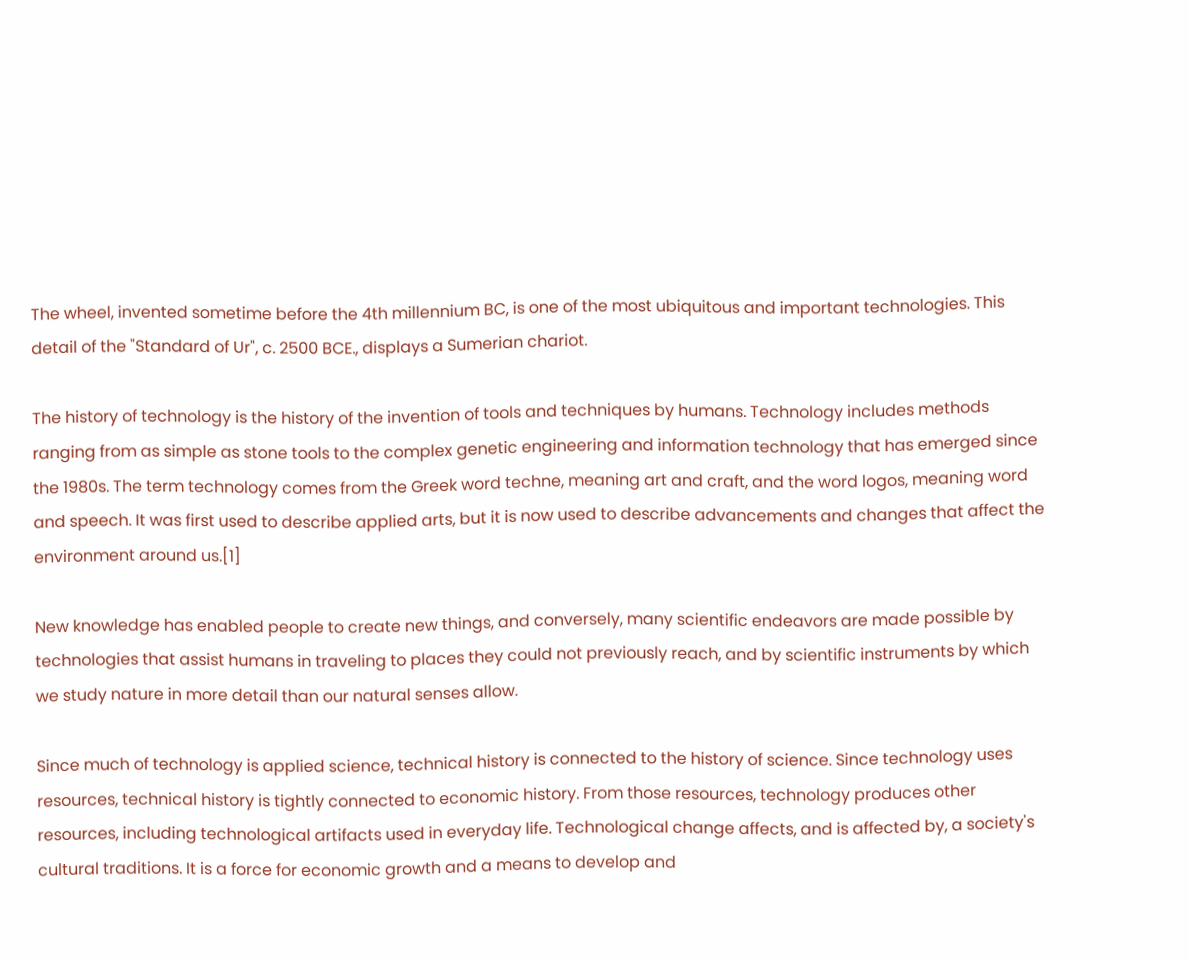The wheel, invented sometime before the 4th millennium BC, is one of the most ubiquitous and important technologies. This detail of the "Standard of Ur", c. 2500 BCE., displays a Sumerian chariot.

The history of technology is the history of the invention of tools and techniques by humans. Technology includes methods ranging from as simple as stone tools to the complex genetic engineering and information technology that has emerged since the 1980s. The term technology comes from the Greek word techne, meaning art and craft, and the word logos, meaning word and speech. It was first used to describe applied arts, but it is now used to describe advancements and changes that affect the environment around us.[1]

New knowledge has enabled people to create new things, and conversely, many scientific endeavors are made possible by technologies that assist humans in traveling to places they could not previously reach, and by scientific instruments by which we study nature in more detail than our natural senses allow.

Since much of technology is applied science, technical history is connected to the history of science. Since technology uses resources, technical history is tightly connected to economic history. From those resources, technology produces other resources, including technological artifacts used in everyday life. Technological change affects, and is affected by, a society's cultural traditions. It is a force for economic growth and a means to develop and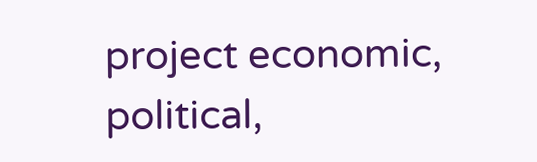project economic, political,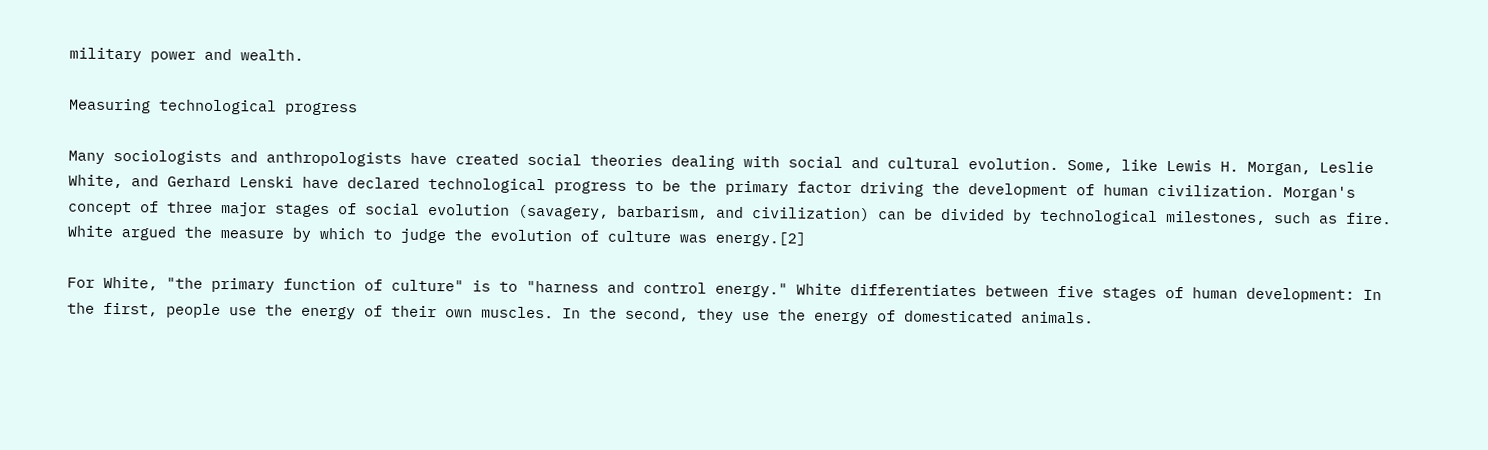military power and wealth.

Measuring technological progress

Many sociologists and anthropologists have created social theories dealing with social and cultural evolution. Some, like Lewis H. Morgan, Leslie White, and Gerhard Lenski have declared technological progress to be the primary factor driving the development of human civilization. Morgan's concept of three major stages of social evolution (savagery, barbarism, and civilization) can be divided by technological milestones, such as fire. White argued the measure by which to judge the evolution of culture was energy.[2]

For White, "the primary function of culture" is to "harness and control energy." White differentiates between five stages of human development: In the first, people use the energy of their own muscles. In the second, they use the energy of domesticated animals.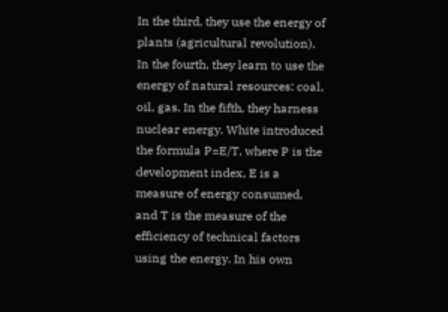In the third, they use the energy of plants (agricultural revolution). In the fourth, they learn to use the energy of natural resources: coal, oil, gas. In the fifth, they harness nuclear energy. White introduced the formula P=E/T, where P is the development index, E is a measure of energy consumed, and T is the measure of the efficiency of technical factors using the energy. In his own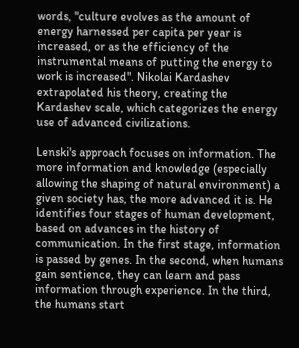words, "culture evolves as the amount of energy harnessed per capita per year is increased, or as the efficiency of the instrumental means of putting the energy to work is increased". Nikolai Kardashev extrapolated his theory, creating the Kardashev scale, which categorizes the energy use of advanced civilizations.

Lenski's approach focuses on information. The more information and knowledge (especially allowing the shaping of natural environment) a given society has, the more advanced it is. He identifies four stages of human development, based on advances in the history of communication. In the first stage, information is passed by genes. In the second, when humans gain sentience, they can learn and pass information through experience. In the third, the humans start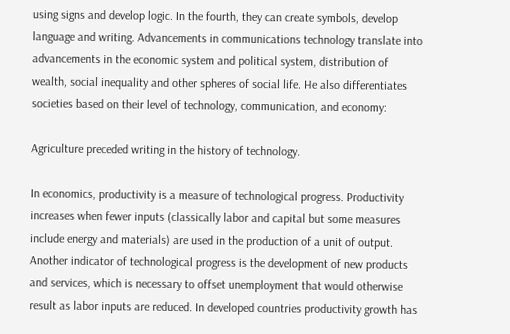using signs and develop logic. In the fourth, they can create symbols, develop language and writing. Advancements in communications technology translate into advancements in the economic system and political system, distribution of wealth, social inequality and other spheres of social life. He also differentiates societies based on their level of technology, communication, and economy:

Agriculture preceded writing in the history of technology.

In economics, productivity is a measure of technological progress. Productivity increases when fewer inputs (classically labor and capital but some measures include energy and materials) are used in the production of a unit of output. Another indicator of technological progress is the development of new products and services, which is necessary to offset unemployment that would otherwise result as labor inputs are reduced. In developed countries productivity growth has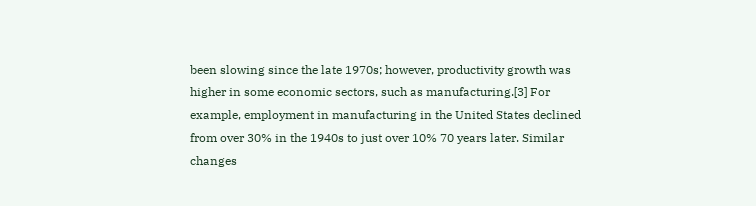been slowing since the late 1970s; however, productivity growth was higher in some economic sectors, such as manufacturing.[3] For example, employment in manufacturing in the United States declined from over 30% in the 1940s to just over 10% 70 years later. Similar changes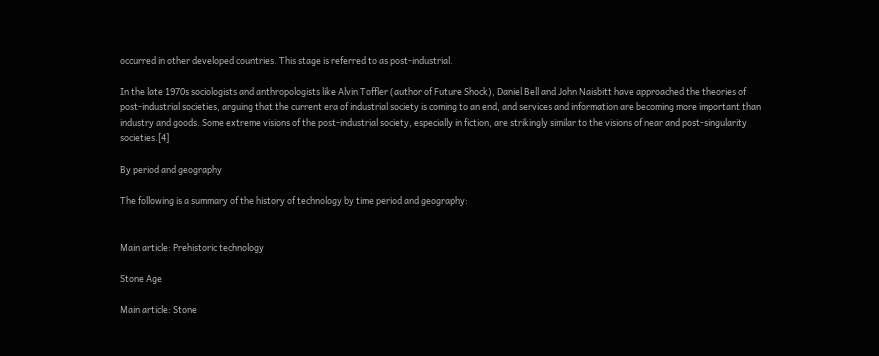occurred in other developed countries. This stage is referred to as post-industrial.

In the late 1970s sociologists and anthropologists like Alvin Toffler (author of Future Shock), Daniel Bell and John Naisbitt have approached the theories of post-industrial societies, arguing that the current era of industrial society is coming to an end, and services and information are becoming more important than industry and goods. Some extreme visions of the post-industrial society, especially in fiction, are strikingly similar to the visions of near and post-singularity societies.[4]

By period and geography

The following is a summary of the history of technology by time period and geography:


Main article: Prehistoric technology

Stone Age

Main article: Stone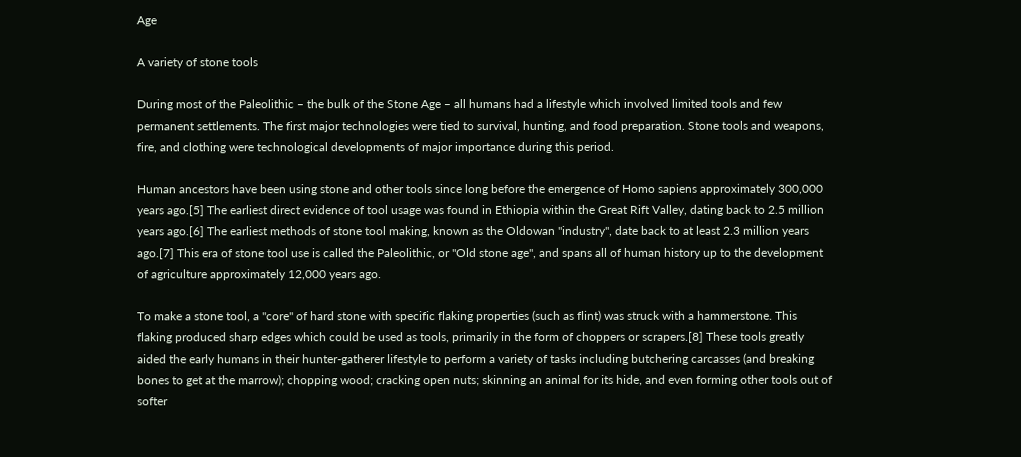Age

A variety of stone tools

During most of the Paleolithic – the bulk of the Stone Age – all humans had a lifestyle which involved limited tools and few permanent settlements. The first major technologies were tied to survival, hunting, and food preparation. Stone tools and weapons, fire, and clothing were technological developments of major importance during this period.

Human ancestors have been using stone and other tools since long before the emergence of Homo sapiens approximately 300,000 years ago.[5] The earliest direct evidence of tool usage was found in Ethiopia within the Great Rift Valley, dating back to 2.5 million years ago.[6] The earliest methods of stone tool making, known as the Oldowan "industry", date back to at least 2.3 million years ago.[7] This era of stone tool use is called the Paleolithic, or "Old stone age", and spans all of human history up to the development of agriculture approximately 12,000 years ago.

To make a stone tool, a "core" of hard stone with specific flaking properties (such as flint) was struck with a hammerstone. This flaking produced sharp edges which could be used as tools, primarily in the form of choppers or scrapers.[8] These tools greatly aided the early humans in their hunter-gatherer lifestyle to perform a variety of tasks including butchering carcasses (and breaking bones to get at the marrow); chopping wood; cracking open nuts; skinning an animal for its hide, and even forming other tools out of softer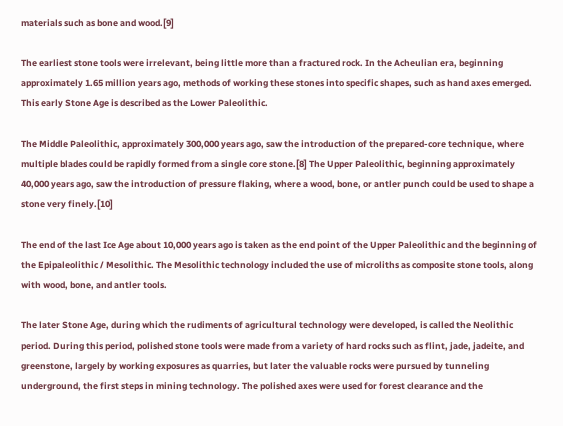materials such as bone and wood.[9]

The earliest stone tools were irrelevant, being little more than a fractured rock. In the Acheulian era, beginning approximately 1.65 million years ago, methods of working these stones into specific shapes, such as hand axes emerged. This early Stone Age is described as the Lower Paleolithic.

The Middle Paleolithic, approximately 300,000 years ago, saw the introduction of the prepared-core technique, where multiple blades could be rapidly formed from a single core stone.[8] The Upper Paleolithic, beginning approximately 40,000 years ago, saw the introduction of pressure flaking, where a wood, bone, or antler punch could be used to shape a stone very finely.[10]

The end of the last Ice Age about 10,000 years ago is taken as the end point of the Upper Paleolithic and the beginning of the Epipaleolithic / Mesolithic. The Mesolithic technology included the use of microliths as composite stone tools, along with wood, bone, and antler tools.

The later Stone Age, during which the rudiments of agricultural technology were developed, is called the Neolithic period. During this period, polished stone tools were made from a variety of hard rocks such as flint, jade, jadeite, and greenstone, largely by working exposures as quarries, but later the valuable rocks were pursued by tunneling underground, the first steps in mining technology. The polished axes were used for forest clearance and the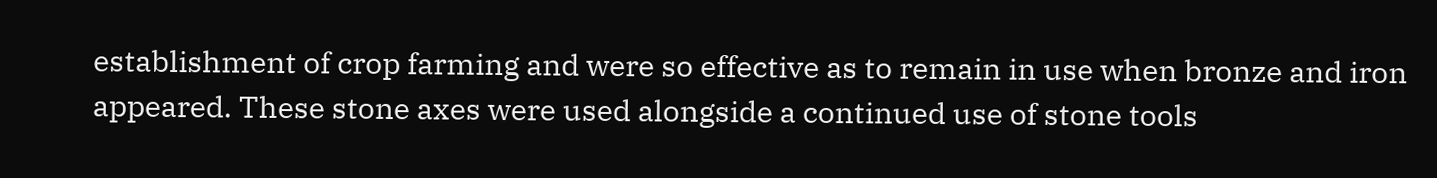establishment of crop farming and were so effective as to remain in use when bronze and iron appeared. These stone axes were used alongside a continued use of stone tools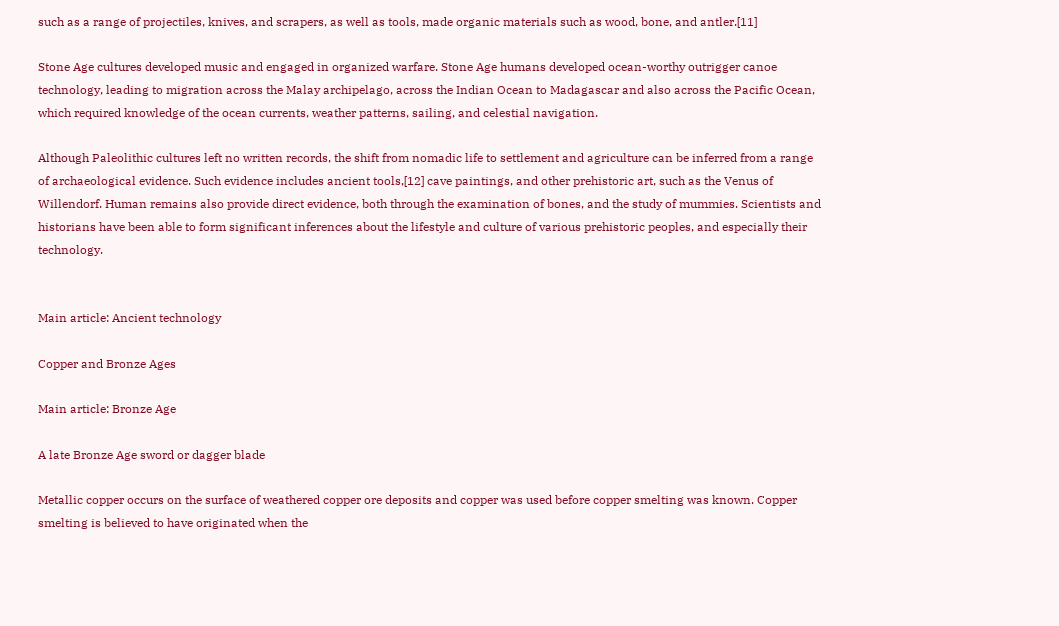such as a range of projectiles, knives, and scrapers, as well as tools, made organic materials such as wood, bone, and antler.[11]

Stone Age cultures developed music and engaged in organized warfare. Stone Age humans developed ocean-worthy outrigger canoe technology, leading to migration across the Malay archipelago, across the Indian Ocean to Madagascar and also across the Pacific Ocean, which required knowledge of the ocean currents, weather patterns, sailing, and celestial navigation.

Although Paleolithic cultures left no written records, the shift from nomadic life to settlement and agriculture can be inferred from a range of archaeological evidence. Such evidence includes ancient tools,[12] cave paintings, and other prehistoric art, such as the Venus of Willendorf. Human remains also provide direct evidence, both through the examination of bones, and the study of mummies. Scientists and historians have been able to form significant inferences about the lifestyle and culture of various prehistoric peoples, and especially their technology.


Main article: Ancient technology

Copper and Bronze Ages

Main article: Bronze Age

A late Bronze Age sword or dagger blade

Metallic copper occurs on the surface of weathered copper ore deposits and copper was used before copper smelting was known. Copper smelting is believed to have originated when the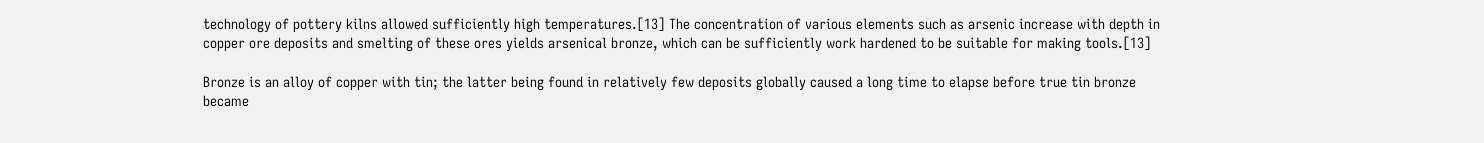technology of pottery kilns allowed sufficiently high temperatures.[13] The concentration of various elements such as arsenic increase with depth in copper ore deposits and smelting of these ores yields arsenical bronze, which can be sufficiently work hardened to be suitable for making tools.[13]

Bronze is an alloy of copper with tin; the latter being found in relatively few deposits globally caused a long time to elapse before true tin bronze became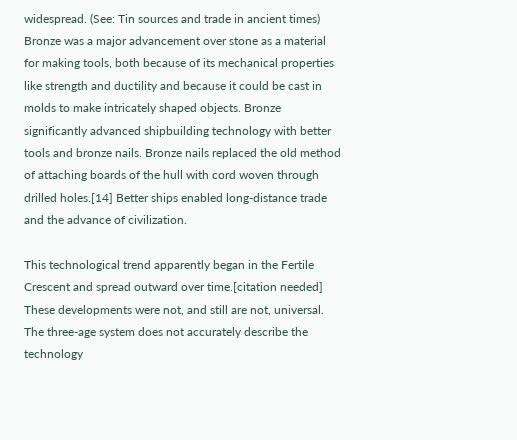widespread. (See: Tin sources and trade in ancient times) Bronze was a major advancement over stone as a material for making tools, both because of its mechanical properties like strength and ductility and because it could be cast in molds to make intricately shaped objects. Bronze significantly advanced shipbuilding technology with better tools and bronze nails. Bronze nails replaced the old method of attaching boards of the hull with cord woven through drilled holes.[14] Better ships enabled long-distance trade and the advance of civilization.

This technological trend apparently began in the Fertile Crescent and spread outward over time.[citation needed] These developments were not, and still are not, universal. The three-age system does not accurately describe the technology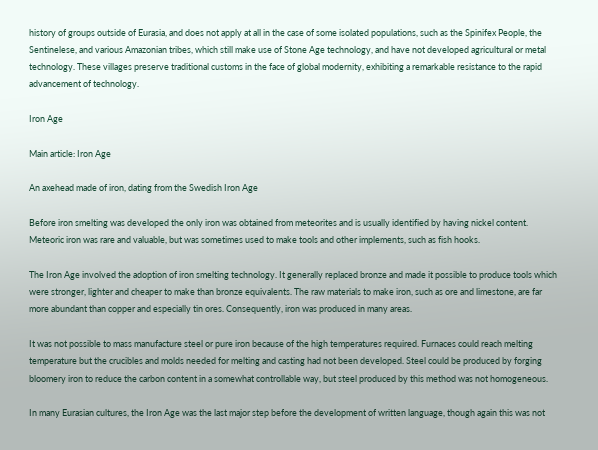history of groups outside of Eurasia, and does not apply at all in the case of some isolated populations, such as the Spinifex People, the Sentinelese, and various Amazonian tribes, which still make use of Stone Age technology, and have not developed agricultural or metal technology. These villages preserve traditional customs in the face of global modernity, exhibiting a remarkable resistance to the rapid advancement of technology.

Iron Age

Main article: Iron Age

An axehead made of iron, dating from the Swedish Iron Age

Before iron smelting was developed the only iron was obtained from meteorites and is usually identified by having nickel content. Meteoric iron was rare and valuable, but was sometimes used to make tools and other implements, such as fish hooks.

The Iron Age involved the adoption of iron smelting technology. It generally replaced bronze and made it possible to produce tools which were stronger, lighter and cheaper to make than bronze equivalents. The raw materials to make iron, such as ore and limestone, are far more abundant than copper and especially tin ores. Consequently, iron was produced in many areas.

It was not possible to mass manufacture steel or pure iron because of the high temperatures required. Furnaces could reach melting temperature but the crucibles and molds needed for melting and casting had not been developed. Steel could be produced by forging bloomery iron to reduce the carbon content in a somewhat controllable way, but steel produced by this method was not homogeneous.

In many Eurasian cultures, the Iron Age was the last major step before the development of written language, though again this was not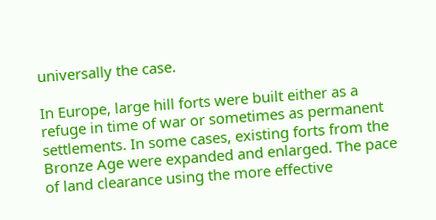universally the case.

In Europe, large hill forts were built either as a refuge in time of war or sometimes as permanent settlements. In some cases, existing forts from the Bronze Age were expanded and enlarged. The pace of land clearance using the more effective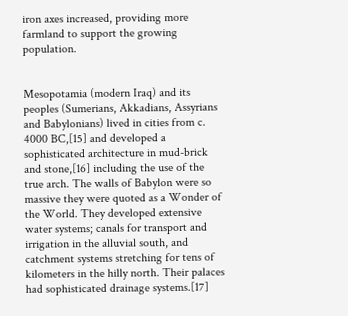iron axes increased, providing more farmland to support the growing population.


Mesopotamia (modern Iraq) and its peoples (Sumerians, Akkadians, Assyrians and Babylonians) lived in cities from c. 4000 BC,[15] and developed a sophisticated architecture in mud-brick and stone,[16] including the use of the true arch. The walls of Babylon were so massive they were quoted as a Wonder of the World. They developed extensive water systems; canals for transport and irrigation in the alluvial south, and catchment systems stretching for tens of kilometers in the hilly north. Their palaces had sophisticated drainage systems.[17]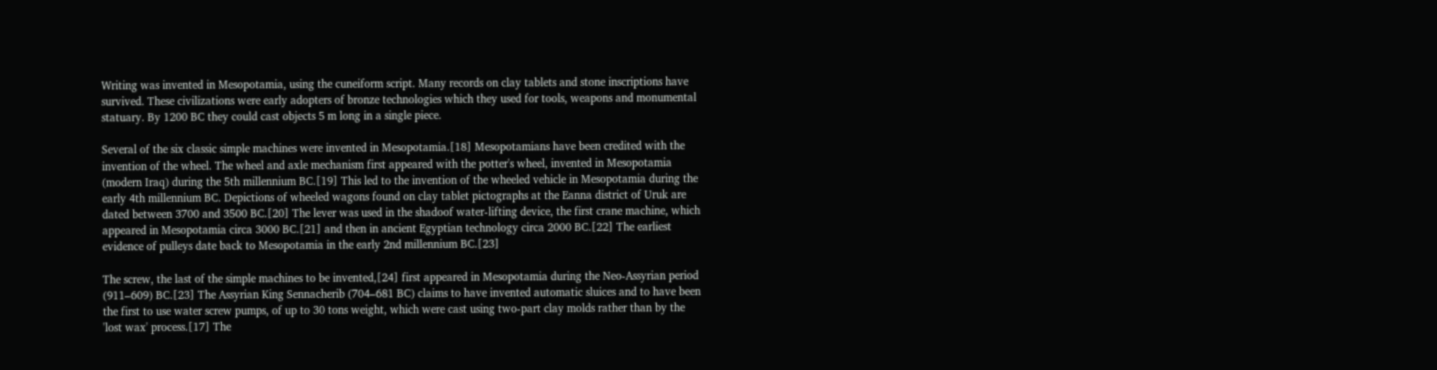Writing was invented in Mesopotamia, using the cuneiform script. Many records on clay tablets and stone inscriptions have survived. These civilizations were early adopters of bronze technologies which they used for tools, weapons and monumental statuary. By 1200 BC they could cast objects 5 m long in a single piece.

Several of the six classic simple machines were invented in Mesopotamia.[18] Mesopotamians have been credited with the invention of the wheel. The wheel and axle mechanism first appeared with the potter's wheel, invented in Mesopotamia (modern Iraq) during the 5th millennium BC.[19] This led to the invention of the wheeled vehicle in Mesopotamia during the early 4th millennium BC. Depictions of wheeled wagons found on clay tablet pictographs at the Eanna district of Uruk are dated between 3700 and 3500 BC.[20] The lever was used in the shadoof water-lifting device, the first crane machine, which appeared in Mesopotamia circa 3000 BC.[21] and then in ancient Egyptian technology circa 2000 BC.[22] The earliest evidence of pulleys date back to Mesopotamia in the early 2nd millennium BC.[23]

The screw, the last of the simple machines to be invented,[24] first appeared in Mesopotamia during the Neo-Assyrian period (911–609) BC.[23] The Assyrian King Sennacherib (704–681 BC) claims to have invented automatic sluices and to have been the first to use water screw pumps, of up to 30 tons weight, which were cast using two-part clay molds rather than by the 'lost wax' process.[17] The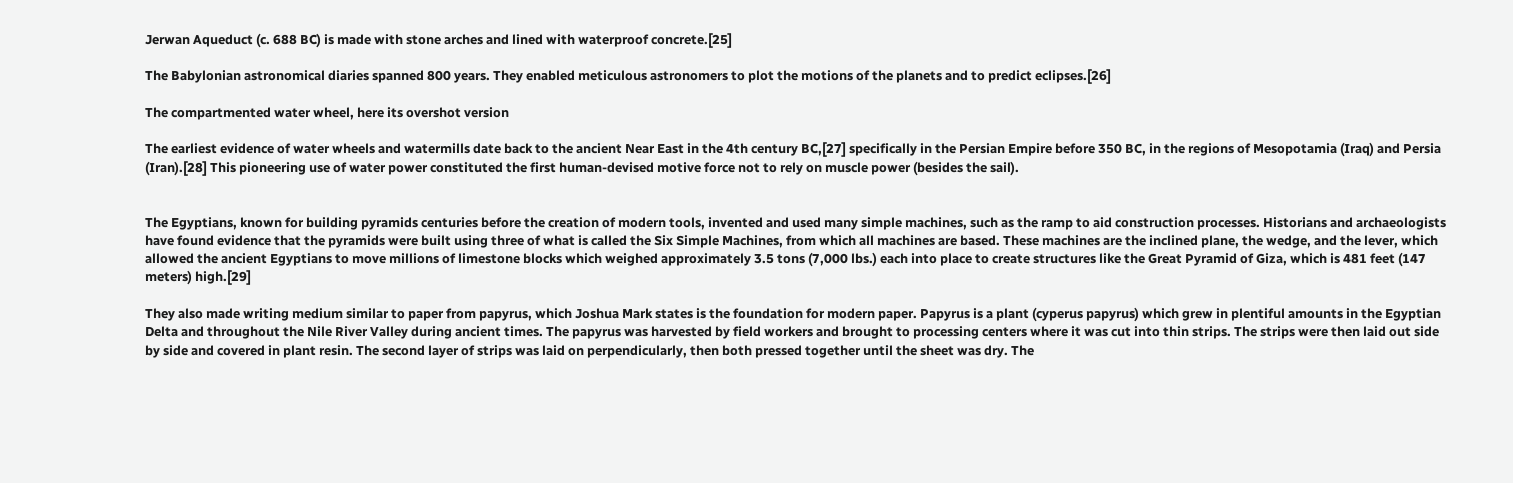Jerwan Aqueduct (c. 688 BC) is made with stone arches and lined with waterproof concrete.[25]

The Babylonian astronomical diaries spanned 800 years. They enabled meticulous astronomers to plot the motions of the planets and to predict eclipses.[26]

The compartmented water wheel, here its overshot version

The earliest evidence of water wheels and watermills date back to the ancient Near East in the 4th century BC,[27] specifically in the Persian Empire before 350 BC, in the regions of Mesopotamia (Iraq) and Persia (Iran).[28] This pioneering use of water power constituted the first human-devised motive force not to rely on muscle power (besides the sail).


The Egyptians, known for building pyramids centuries before the creation of modern tools, invented and used many simple machines, such as the ramp to aid construction processes. Historians and archaeologists have found evidence that the pyramids were built using three of what is called the Six Simple Machines, from which all machines are based. These machines are the inclined plane, the wedge, and the lever, which allowed the ancient Egyptians to move millions of limestone blocks which weighed approximately 3.5 tons (7,000 lbs.) each into place to create structures like the Great Pyramid of Giza, which is 481 feet (147 meters) high.[29]

They also made writing medium similar to paper from papyrus, which Joshua Mark states is the foundation for modern paper. Papyrus is a plant (cyperus papyrus) which grew in plentiful amounts in the Egyptian Delta and throughout the Nile River Valley during ancient times. The papyrus was harvested by field workers and brought to processing centers where it was cut into thin strips. The strips were then laid out side by side and covered in plant resin. The second layer of strips was laid on perpendicularly, then both pressed together until the sheet was dry. The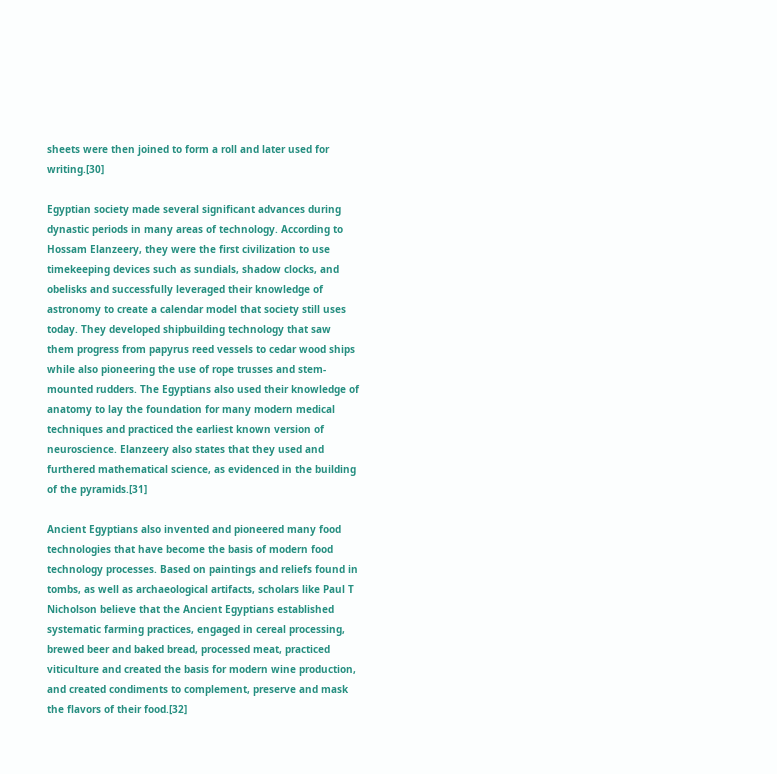sheets were then joined to form a roll and later used for writing.[30]

Egyptian society made several significant advances during dynastic periods in many areas of technology. According to Hossam Elanzeery, they were the first civilization to use timekeeping devices such as sundials, shadow clocks, and obelisks and successfully leveraged their knowledge of astronomy to create a calendar model that society still uses today. They developed shipbuilding technology that saw them progress from papyrus reed vessels to cedar wood ships while also pioneering the use of rope trusses and stem-mounted rudders. The Egyptians also used their knowledge of anatomy to lay the foundation for many modern medical techniques and practiced the earliest known version of neuroscience. Elanzeery also states that they used and furthered mathematical science, as evidenced in the building of the pyramids.[31]

Ancient Egyptians also invented and pioneered many food technologies that have become the basis of modern food technology processes. Based on paintings and reliefs found in tombs, as well as archaeological artifacts, scholars like Paul T Nicholson believe that the Ancient Egyptians established systematic farming practices, engaged in cereal processing, brewed beer and baked bread, processed meat, practiced viticulture and created the basis for modern wine production, and created condiments to complement, preserve and mask the flavors of their food.[32]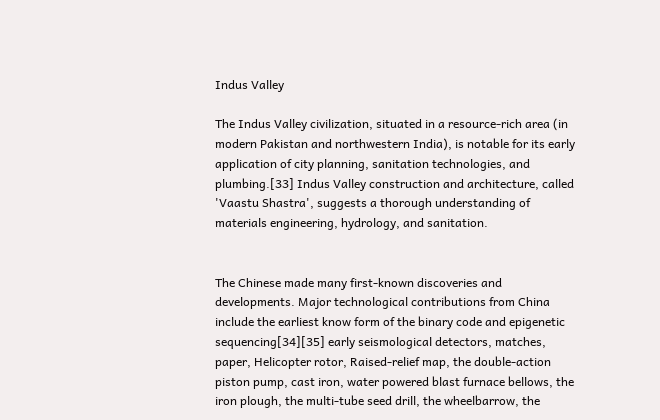Indus Valley

The Indus Valley civilization, situated in a resource-rich area (in modern Pakistan and northwestern India), is notable for its early application of city planning, sanitation technologies, and plumbing.[33] Indus Valley construction and architecture, called 'Vaastu Shastra', suggests a thorough understanding of materials engineering, hydrology, and sanitation.


The Chinese made many first-known discoveries and developments. Major technological contributions from China include the earliest know form of the binary code and epigenetic sequencing[34][35] early seismological detectors, matches, paper, Helicopter rotor, Raised-relief map, the double-action piston pump, cast iron, water powered blast furnace bellows, the iron plough, the multi-tube seed drill, the wheelbarrow, the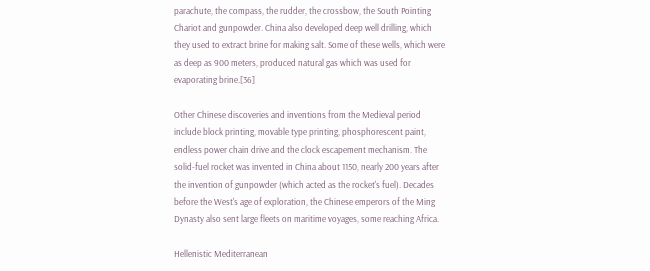parachute, the compass, the rudder, the crossbow, the South Pointing Chariot and gunpowder. China also developed deep well drilling, which they used to extract brine for making salt. Some of these wells, which were as deep as 900 meters, produced natural gas which was used for evaporating brine.[36]

Other Chinese discoveries and inventions from the Medieval period include block printing, movable type printing, phosphorescent paint, endless power chain drive and the clock escapement mechanism. The solid-fuel rocket was invented in China about 1150, nearly 200 years after the invention of gunpowder (which acted as the rocket's fuel). Decades before the West's age of exploration, the Chinese emperors of the Ming Dynasty also sent large fleets on maritime voyages, some reaching Africa.

Hellenistic Mediterranean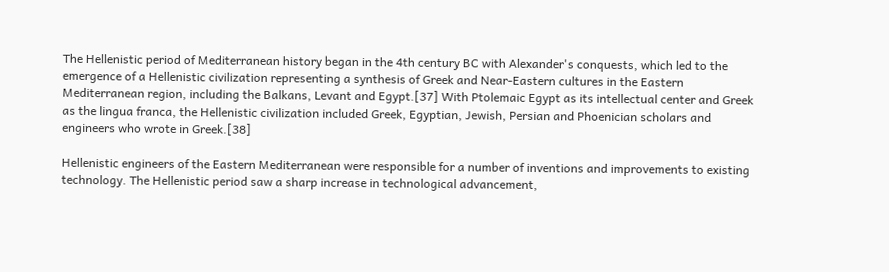The Hellenistic period of Mediterranean history began in the 4th century BC with Alexander's conquests, which led to the emergence of a Hellenistic civilization representing a synthesis of Greek and Near-Eastern cultures in the Eastern Mediterranean region, including the Balkans, Levant and Egypt.[37] With Ptolemaic Egypt as its intellectual center and Greek as the lingua franca, the Hellenistic civilization included Greek, Egyptian, Jewish, Persian and Phoenician scholars and engineers who wrote in Greek.[38]

Hellenistic engineers of the Eastern Mediterranean were responsible for a number of inventions and improvements to existing technology. The Hellenistic period saw a sharp increase in technological advancement,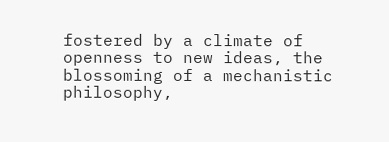fostered by a climate of openness to new ideas, the blossoming of a mechanistic philosophy,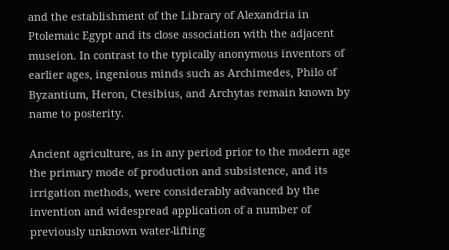and the establishment of the Library of Alexandria in Ptolemaic Egypt and its close association with the adjacent museion. In contrast to the typically anonymous inventors of earlier ages, ingenious minds such as Archimedes, Philo of Byzantium, Heron, Ctesibius, and Archytas remain known by name to posterity.

Ancient agriculture, as in any period prior to the modern age the primary mode of production and subsistence, and its irrigation methods, were considerably advanced by the invention and widespread application of a number of previously unknown water-lifting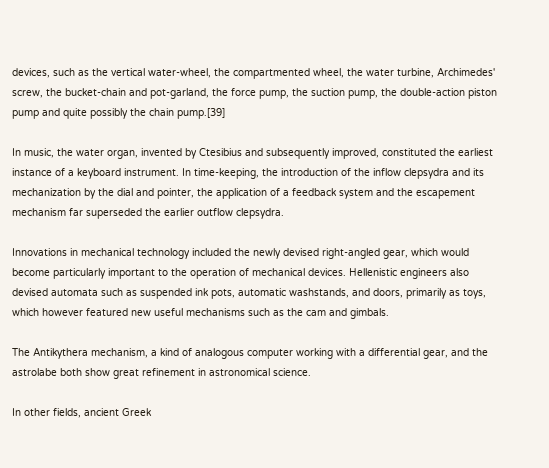devices, such as the vertical water-wheel, the compartmented wheel, the water turbine, Archimedes' screw, the bucket-chain and pot-garland, the force pump, the suction pump, the double-action piston pump and quite possibly the chain pump.[39]

In music, the water organ, invented by Ctesibius and subsequently improved, constituted the earliest instance of a keyboard instrument. In time-keeping, the introduction of the inflow clepsydra and its mechanization by the dial and pointer, the application of a feedback system and the escapement mechanism far superseded the earlier outflow clepsydra.

Innovations in mechanical technology included the newly devised right-angled gear, which would become particularly important to the operation of mechanical devices. Hellenistic engineers also devised automata such as suspended ink pots, automatic washstands, and doors, primarily as toys, which however featured new useful mechanisms such as the cam and gimbals.

The Antikythera mechanism, a kind of analogous computer working with a differential gear, and the astrolabe both show great refinement in astronomical science.

In other fields, ancient Greek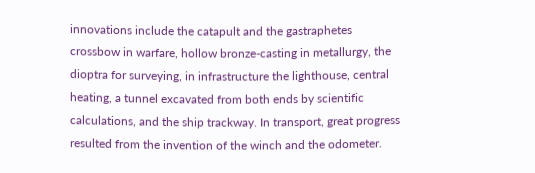innovations include the catapult and the gastraphetes crossbow in warfare, hollow bronze-casting in metallurgy, the dioptra for surveying, in infrastructure the lighthouse, central heating, a tunnel excavated from both ends by scientific calculations, and the ship trackway. In transport, great progress resulted from the invention of the winch and the odometer.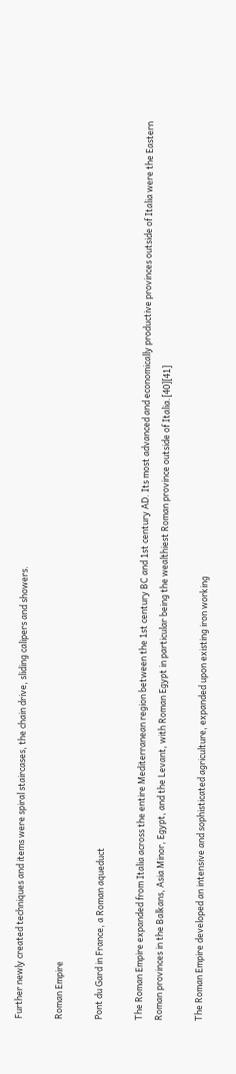Further newly created techniques and items were spiral staircases, the chain drive, sliding calipers and showers.

Roman Empire

Pont du Gard in France, a Roman aqueduct

The Roman Empire expanded from Italia across the entire Mediterranean region between the 1st century BC and 1st century AD. Its most advanced and economically productive provinces outside of Italia were the Eastern Roman provinces in the Balkans, Asia Minor, Egypt, and the Levant, with Roman Egypt in particular being the wealthiest Roman province outside of Italia.[40][41]

The Roman Empire developed an intensive and sophisticated agriculture, expanded upon existing iron working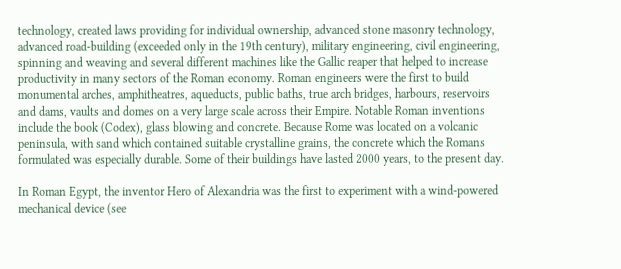technology, created laws providing for individual ownership, advanced stone masonry technology, advanced road-building (exceeded only in the 19th century), military engineering, civil engineering, spinning and weaving and several different machines like the Gallic reaper that helped to increase productivity in many sectors of the Roman economy. Roman engineers were the first to build monumental arches, amphitheatres, aqueducts, public baths, true arch bridges, harbours, reservoirs and dams, vaults and domes on a very large scale across their Empire. Notable Roman inventions include the book (Codex), glass blowing and concrete. Because Rome was located on a volcanic peninsula, with sand which contained suitable crystalline grains, the concrete which the Romans formulated was especially durable. Some of their buildings have lasted 2000 years, to the present day.

In Roman Egypt, the inventor Hero of Alexandria was the first to experiment with a wind-powered mechanical device (see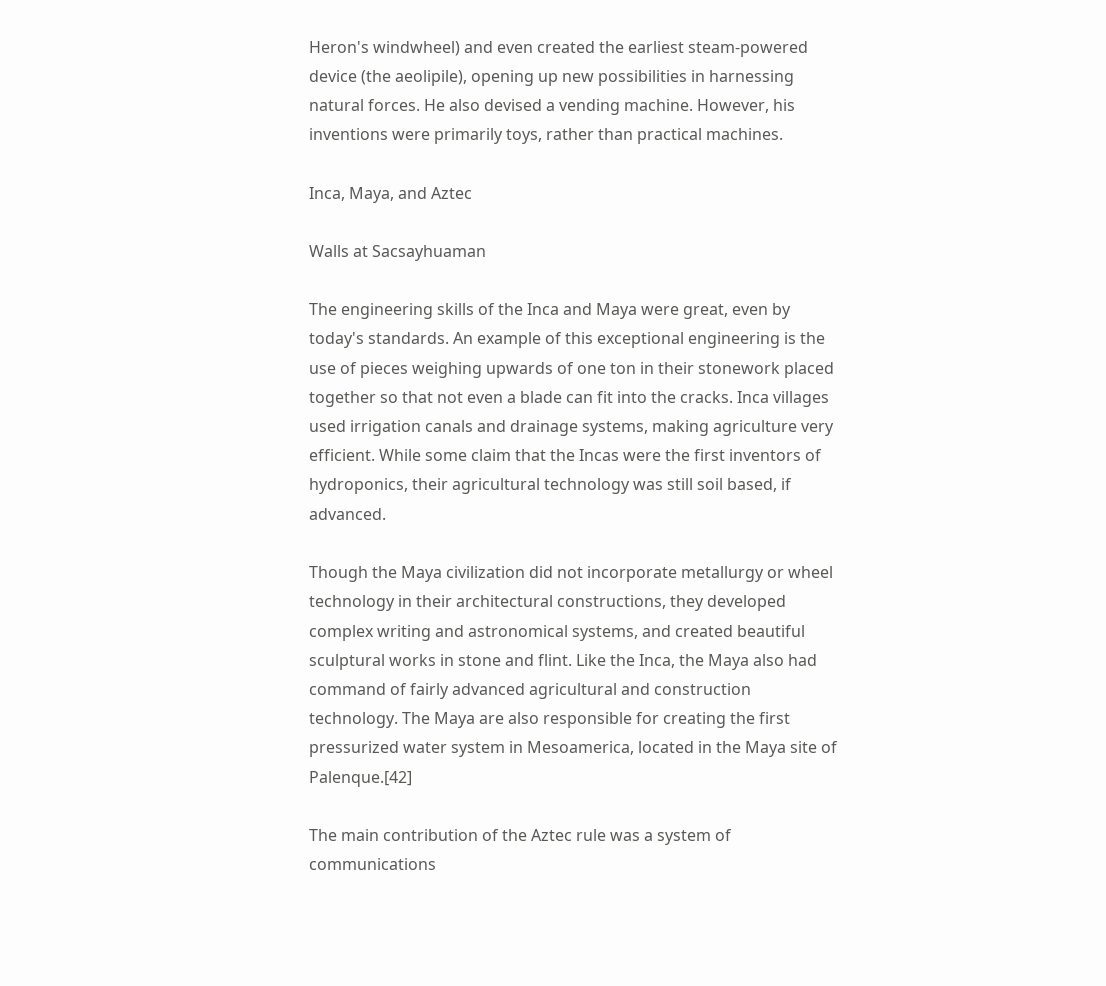Heron's windwheel) and even created the earliest steam-powered device (the aeolipile), opening up new possibilities in harnessing natural forces. He also devised a vending machine. However, his inventions were primarily toys, rather than practical machines.

Inca, Maya, and Aztec

Walls at Sacsayhuaman

The engineering skills of the Inca and Maya were great, even by today's standards. An example of this exceptional engineering is the use of pieces weighing upwards of one ton in their stonework placed together so that not even a blade can fit into the cracks. Inca villages used irrigation canals and drainage systems, making agriculture very efficient. While some claim that the Incas were the first inventors of hydroponics, their agricultural technology was still soil based, if advanced.

Though the Maya civilization did not incorporate metallurgy or wheel technology in their architectural constructions, they developed complex writing and astronomical systems, and created beautiful sculptural works in stone and flint. Like the Inca, the Maya also had command of fairly advanced agricultural and construction technology. The Maya are also responsible for creating the first pressurized water system in Mesoamerica, located in the Maya site of Palenque.[42]

The main contribution of the Aztec rule was a system of communications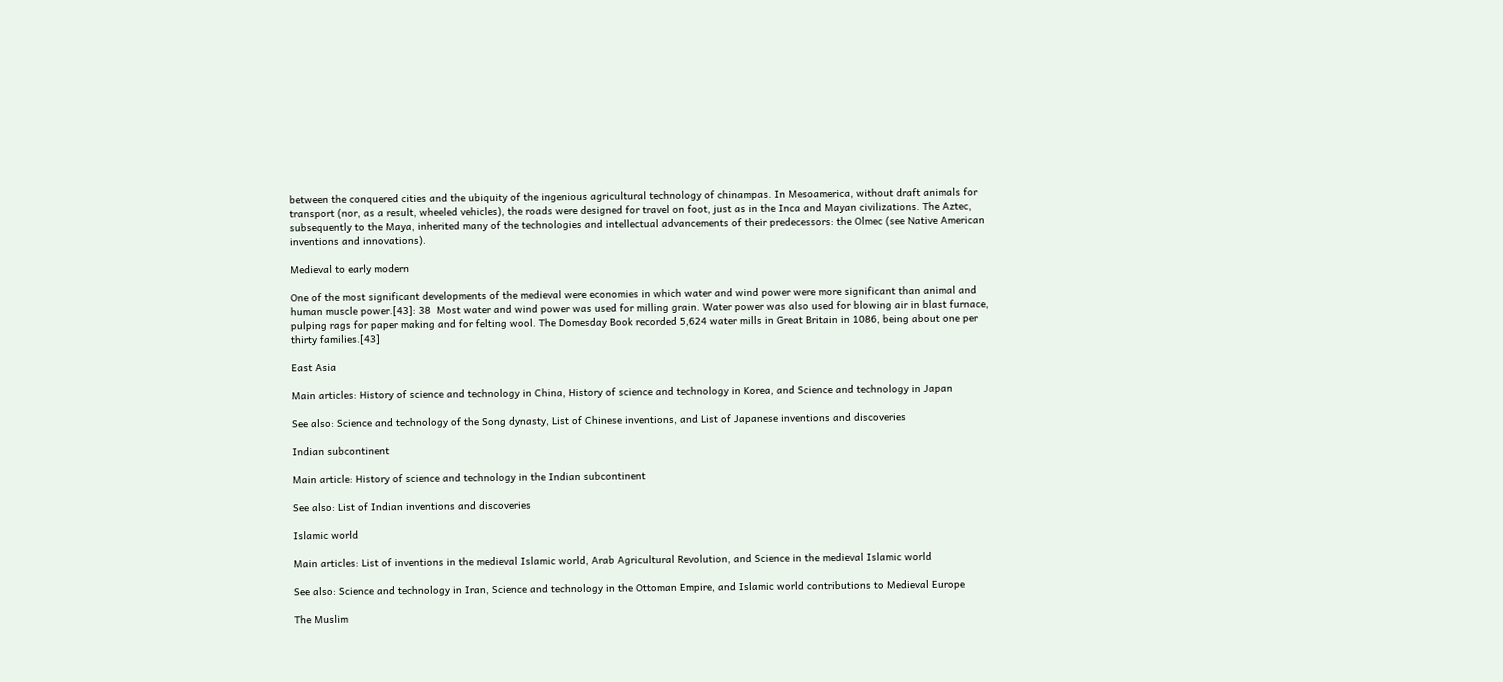between the conquered cities and the ubiquity of the ingenious agricultural technology of chinampas. In Mesoamerica, without draft animals for transport (nor, as a result, wheeled vehicles), the roads were designed for travel on foot, just as in the Inca and Mayan civilizations. The Aztec, subsequently to the Maya, inherited many of the technologies and intellectual advancements of their predecessors: the Olmec (see Native American inventions and innovations).

Medieval to early modern

One of the most significant developments of the medieval were economies in which water and wind power were more significant than animal and human muscle power.[43]: 38  Most water and wind power was used for milling grain. Water power was also used for blowing air in blast furnace, pulping rags for paper making and for felting wool. The Domesday Book recorded 5,624 water mills in Great Britain in 1086, being about one per thirty families.[43]

East Asia

Main articles: History of science and technology in China, History of science and technology in Korea, and Science and technology in Japan

See also: Science and technology of the Song dynasty, List of Chinese inventions, and List of Japanese inventions and discoveries

Indian subcontinent

Main article: History of science and technology in the Indian subcontinent

See also: List of Indian inventions and discoveries

Islamic world

Main articles: List of inventions in the medieval Islamic world, Arab Agricultural Revolution, and Science in the medieval Islamic world

See also: Science and technology in Iran, Science and technology in the Ottoman Empire, and Islamic world contributions to Medieval Europe

The Muslim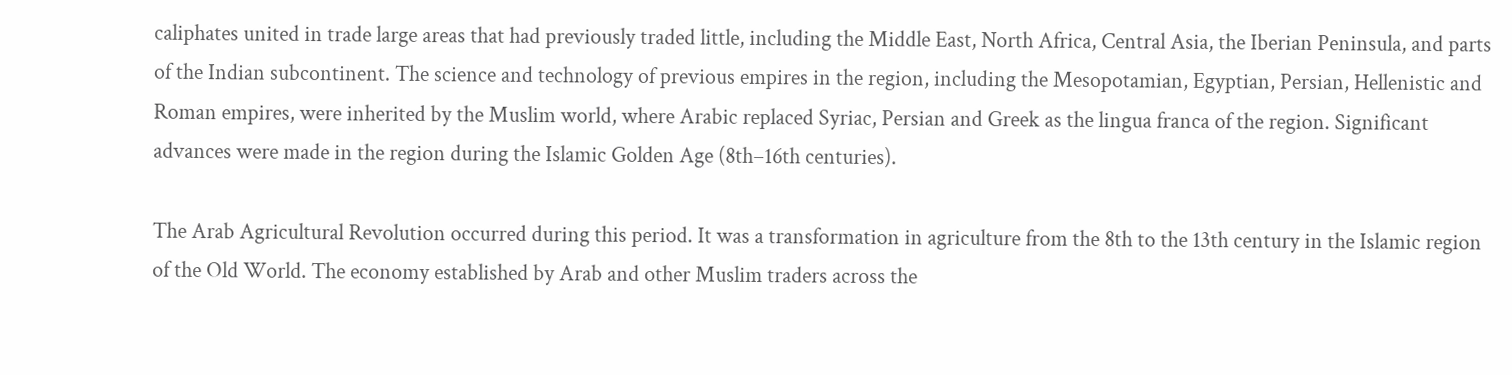caliphates united in trade large areas that had previously traded little, including the Middle East, North Africa, Central Asia, the Iberian Peninsula, and parts of the Indian subcontinent. The science and technology of previous empires in the region, including the Mesopotamian, Egyptian, Persian, Hellenistic and Roman empires, were inherited by the Muslim world, where Arabic replaced Syriac, Persian and Greek as the lingua franca of the region. Significant advances were made in the region during the Islamic Golden Age (8th–16th centuries).

The Arab Agricultural Revolution occurred during this period. It was a transformation in agriculture from the 8th to the 13th century in the Islamic region of the Old World. The economy established by Arab and other Muslim traders across the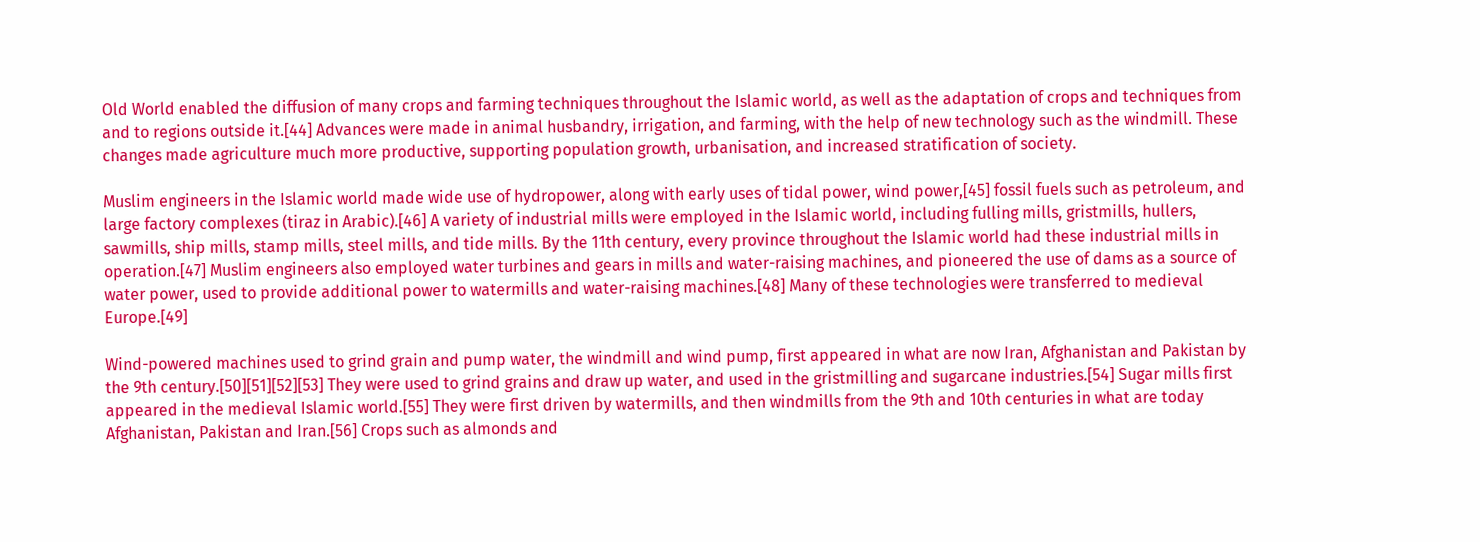Old World enabled the diffusion of many crops and farming techniques throughout the Islamic world, as well as the adaptation of crops and techniques from and to regions outside it.[44] Advances were made in animal husbandry, irrigation, and farming, with the help of new technology such as the windmill. These changes made agriculture much more productive, supporting population growth, urbanisation, and increased stratification of society.

Muslim engineers in the Islamic world made wide use of hydropower, along with early uses of tidal power, wind power,[45] fossil fuels such as petroleum, and large factory complexes (tiraz in Arabic).[46] A variety of industrial mills were employed in the Islamic world, including fulling mills, gristmills, hullers, sawmills, ship mills, stamp mills, steel mills, and tide mills. By the 11th century, every province throughout the Islamic world had these industrial mills in operation.[47] Muslim engineers also employed water turbines and gears in mills and water-raising machines, and pioneered the use of dams as a source of water power, used to provide additional power to watermills and water-raising machines.[48] Many of these technologies were transferred to medieval Europe.[49]

Wind-powered machines used to grind grain and pump water, the windmill and wind pump, first appeared in what are now Iran, Afghanistan and Pakistan by the 9th century.[50][51][52][53] They were used to grind grains and draw up water, and used in the gristmilling and sugarcane industries.[54] Sugar mills first appeared in the medieval Islamic world.[55] They were first driven by watermills, and then windmills from the 9th and 10th centuries in what are today Afghanistan, Pakistan and Iran.[56] Crops such as almonds and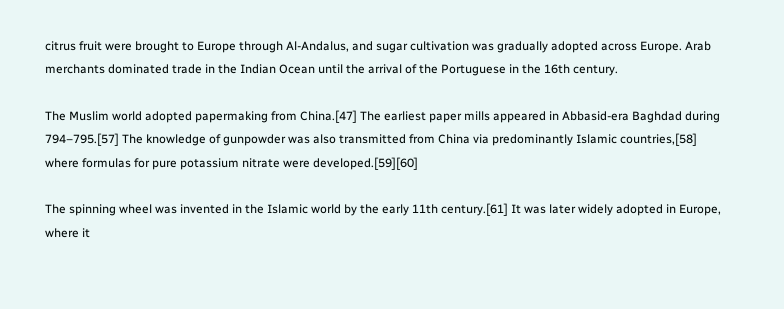citrus fruit were brought to Europe through Al-Andalus, and sugar cultivation was gradually adopted across Europe. Arab merchants dominated trade in the Indian Ocean until the arrival of the Portuguese in the 16th century.

The Muslim world adopted papermaking from China.[47] The earliest paper mills appeared in Abbasid-era Baghdad during 794–795.[57] The knowledge of gunpowder was also transmitted from China via predominantly Islamic countries,[58] where formulas for pure potassium nitrate were developed.[59][60]

The spinning wheel was invented in the Islamic world by the early 11th century.[61] It was later widely adopted in Europe, where it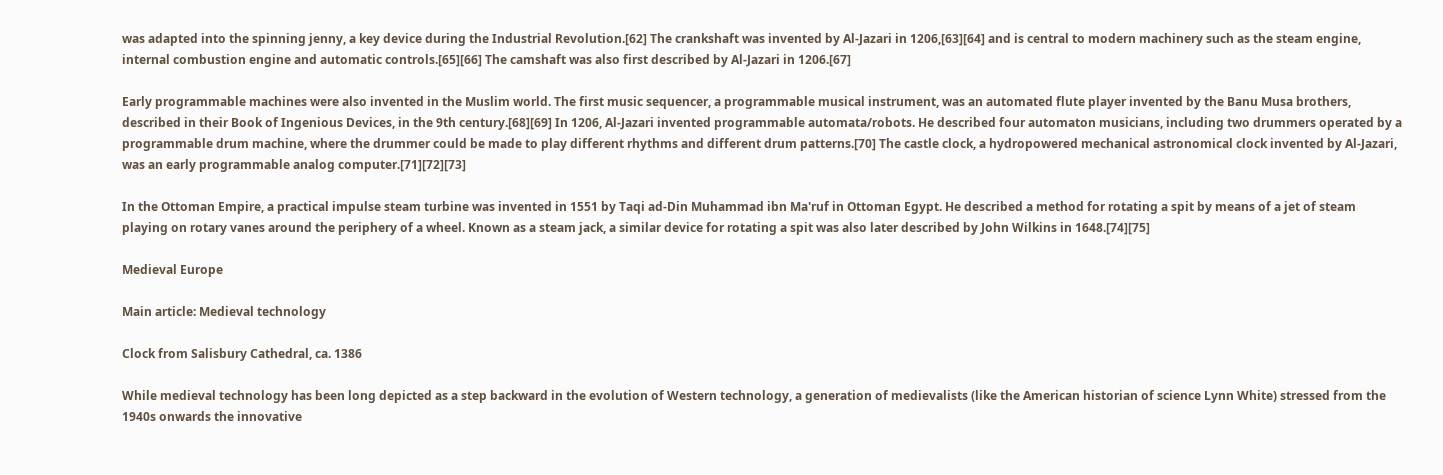was adapted into the spinning jenny, a key device during the Industrial Revolution.[62] The crankshaft was invented by Al-Jazari in 1206,[63][64] and is central to modern machinery such as the steam engine, internal combustion engine and automatic controls.[65][66] The camshaft was also first described by Al-Jazari in 1206.[67]

Early programmable machines were also invented in the Muslim world. The first music sequencer, a programmable musical instrument, was an automated flute player invented by the Banu Musa brothers, described in their Book of Ingenious Devices, in the 9th century.[68][69] In 1206, Al-Jazari invented programmable automata/robots. He described four automaton musicians, including two drummers operated by a programmable drum machine, where the drummer could be made to play different rhythms and different drum patterns.[70] The castle clock, a hydropowered mechanical astronomical clock invented by Al-Jazari, was an early programmable analog computer.[71][72][73]

In the Ottoman Empire, a practical impulse steam turbine was invented in 1551 by Taqi ad-Din Muhammad ibn Ma'ruf in Ottoman Egypt. He described a method for rotating a spit by means of a jet of steam playing on rotary vanes around the periphery of a wheel. Known as a steam jack, a similar device for rotating a spit was also later described by John Wilkins in 1648.[74][75]

Medieval Europe

Main article: Medieval technology

Clock from Salisbury Cathedral, ca. 1386

While medieval technology has been long depicted as a step backward in the evolution of Western technology, a generation of medievalists (like the American historian of science Lynn White) stressed from the 1940s onwards the innovative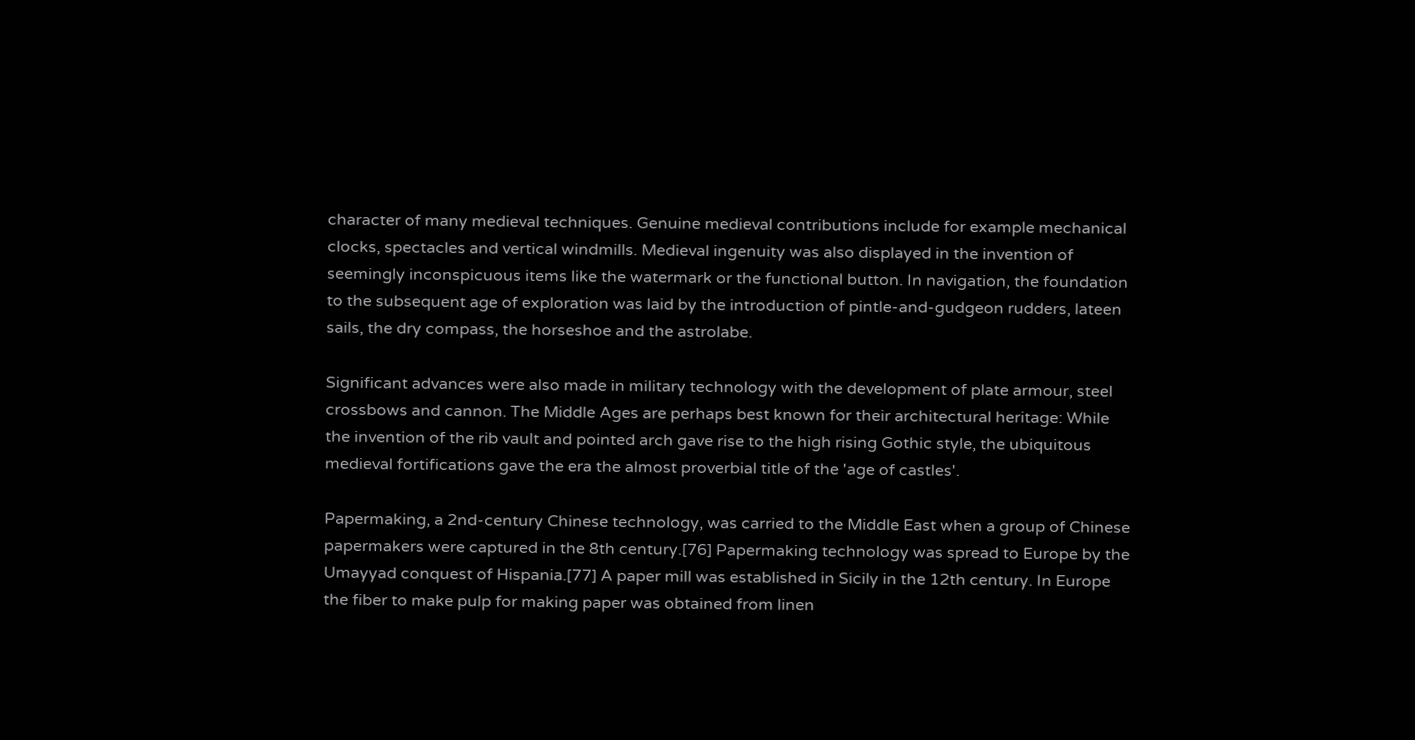character of many medieval techniques. Genuine medieval contributions include for example mechanical clocks, spectacles and vertical windmills. Medieval ingenuity was also displayed in the invention of seemingly inconspicuous items like the watermark or the functional button. In navigation, the foundation to the subsequent age of exploration was laid by the introduction of pintle-and-gudgeon rudders, lateen sails, the dry compass, the horseshoe and the astrolabe.

Significant advances were also made in military technology with the development of plate armour, steel crossbows and cannon. The Middle Ages are perhaps best known for their architectural heritage: While the invention of the rib vault and pointed arch gave rise to the high rising Gothic style, the ubiquitous medieval fortifications gave the era the almost proverbial title of the 'age of castles'.

Papermaking, a 2nd-century Chinese technology, was carried to the Middle East when a group of Chinese papermakers were captured in the 8th century.[76] Papermaking technology was spread to Europe by the Umayyad conquest of Hispania.[77] A paper mill was established in Sicily in the 12th century. In Europe the fiber to make pulp for making paper was obtained from linen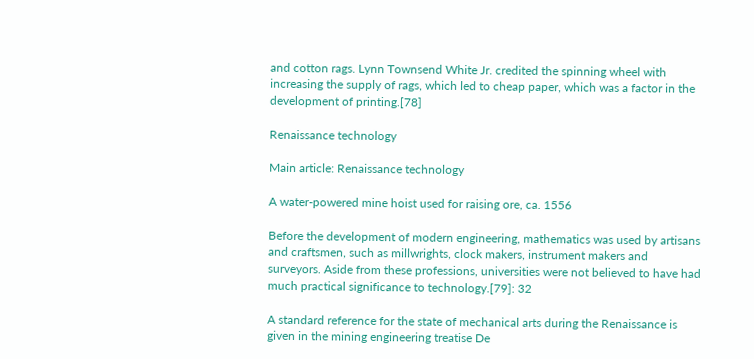and cotton rags. Lynn Townsend White Jr. credited the spinning wheel with increasing the supply of rags, which led to cheap paper, which was a factor in the development of printing.[78]

Renaissance technology

Main article: Renaissance technology

A water-powered mine hoist used for raising ore, ca. 1556

Before the development of modern engineering, mathematics was used by artisans and craftsmen, such as millwrights, clock makers, instrument makers and surveyors. Aside from these professions, universities were not believed to have had much practical significance to technology.[79]: 32

A standard reference for the state of mechanical arts during the Renaissance is given in the mining engineering treatise De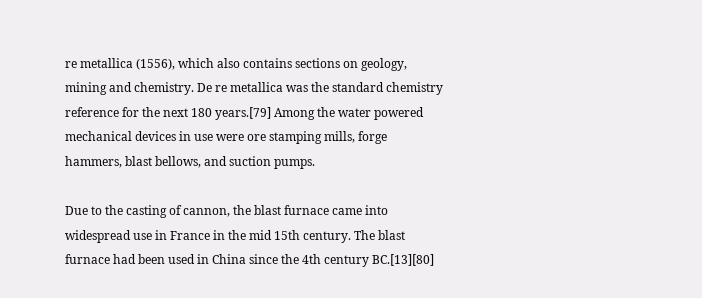re metallica (1556), which also contains sections on geology, mining and chemistry. De re metallica was the standard chemistry reference for the next 180 years.[79] Among the water powered mechanical devices in use were ore stamping mills, forge hammers, blast bellows, and suction pumps.

Due to the casting of cannon, the blast furnace came into widespread use in France in the mid 15th century. The blast furnace had been used in China since the 4th century BC.[13][80]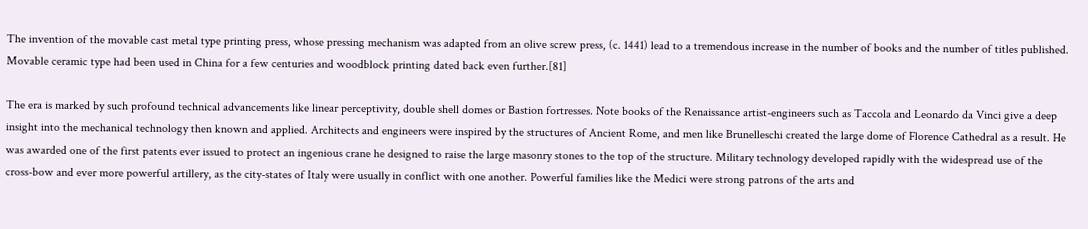The invention of the movable cast metal type printing press, whose pressing mechanism was adapted from an olive screw press, (c. 1441) lead to a tremendous increase in the number of books and the number of titles published. Movable ceramic type had been used in China for a few centuries and woodblock printing dated back even further.[81]

The era is marked by such profound technical advancements like linear perceptivity, double shell domes or Bastion fortresses. Note books of the Renaissance artist-engineers such as Taccola and Leonardo da Vinci give a deep insight into the mechanical technology then known and applied. Architects and engineers were inspired by the structures of Ancient Rome, and men like Brunelleschi created the large dome of Florence Cathedral as a result. He was awarded one of the first patents ever issued to protect an ingenious crane he designed to raise the large masonry stones to the top of the structure. Military technology developed rapidly with the widespread use of the cross-bow and ever more powerful artillery, as the city-states of Italy were usually in conflict with one another. Powerful families like the Medici were strong patrons of the arts and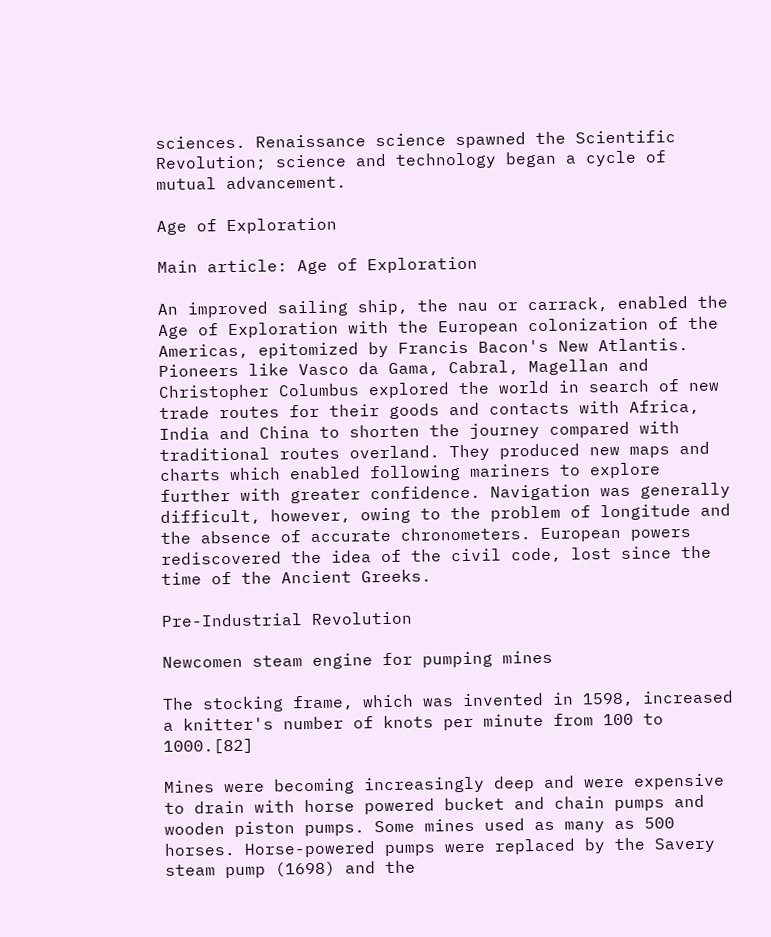sciences. Renaissance science spawned the Scientific Revolution; science and technology began a cycle of mutual advancement.

Age of Exploration

Main article: Age of Exploration

An improved sailing ship, the nau or carrack, enabled the Age of Exploration with the European colonization of the Americas, epitomized by Francis Bacon's New Atlantis. Pioneers like Vasco da Gama, Cabral, Magellan and Christopher Columbus explored the world in search of new trade routes for their goods and contacts with Africa, India and China to shorten the journey compared with traditional routes overland. They produced new maps and charts which enabled following mariners to explore further with greater confidence. Navigation was generally difficult, however, owing to the problem of longitude and the absence of accurate chronometers. European powers rediscovered the idea of the civil code, lost since the time of the Ancient Greeks.

Pre-Industrial Revolution

Newcomen steam engine for pumping mines

The stocking frame, which was invented in 1598, increased a knitter's number of knots per minute from 100 to 1000.[82]

Mines were becoming increasingly deep and were expensive to drain with horse powered bucket and chain pumps and wooden piston pumps. Some mines used as many as 500 horses. Horse-powered pumps were replaced by the Savery steam pump (1698) and the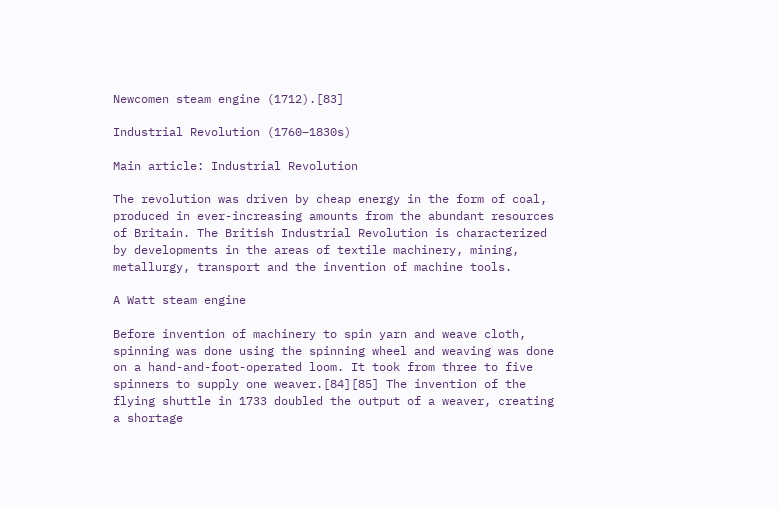Newcomen steam engine (1712).[83]

Industrial Revolution (1760–1830s)

Main article: Industrial Revolution

The revolution was driven by cheap energy in the form of coal, produced in ever-increasing amounts from the abundant resources of Britain. The British Industrial Revolution is characterized by developments in the areas of textile machinery, mining, metallurgy, transport and the invention of machine tools.

A Watt steam engine

Before invention of machinery to spin yarn and weave cloth, spinning was done using the spinning wheel and weaving was done on a hand-and-foot-operated loom. It took from three to five spinners to supply one weaver.[84][85] The invention of the flying shuttle in 1733 doubled the output of a weaver, creating a shortage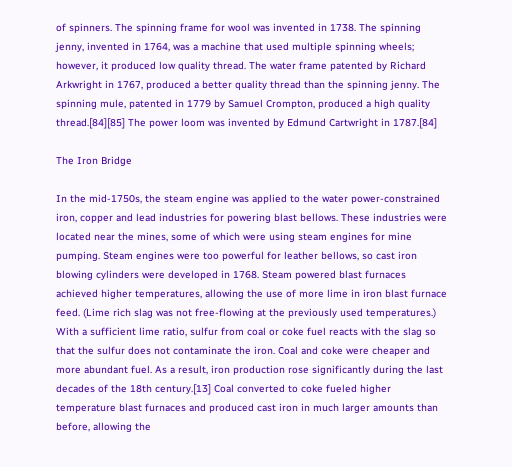of spinners. The spinning frame for wool was invented in 1738. The spinning jenny, invented in 1764, was a machine that used multiple spinning wheels; however, it produced low quality thread. The water frame patented by Richard Arkwright in 1767, produced a better quality thread than the spinning jenny. The spinning mule, patented in 1779 by Samuel Crompton, produced a high quality thread.[84][85] The power loom was invented by Edmund Cartwright in 1787.[84]

The Iron Bridge

In the mid-1750s, the steam engine was applied to the water power-constrained iron, copper and lead industries for powering blast bellows. These industries were located near the mines, some of which were using steam engines for mine pumping. Steam engines were too powerful for leather bellows, so cast iron blowing cylinders were developed in 1768. Steam powered blast furnaces achieved higher temperatures, allowing the use of more lime in iron blast furnace feed. (Lime rich slag was not free-flowing at the previously used temperatures.) With a sufficient lime ratio, sulfur from coal or coke fuel reacts with the slag so that the sulfur does not contaminate the iron. Coal and coke were cheaper and more abundant fuel. As a result, iron production rose significantly during the last decades of the 18th century.[13] Coal converted to coke fueled higher temperature blast furnaces and produced cast iron in much larger amounts than before, allowing the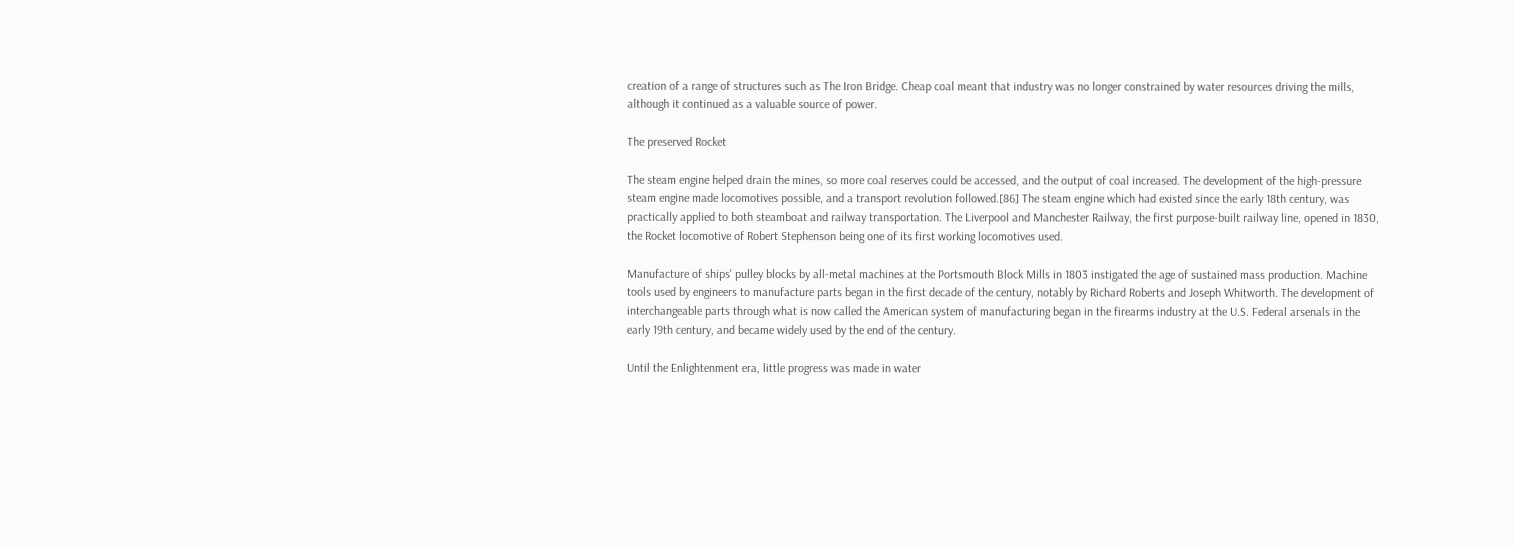creation of a range of structures such as The Iron Bridge. Cheap coal meant that industry was no longer constrained by water resources driving the mills, although it continued as a valuable source of power.

The preserved Rocket

The steam engine helped drain the mines, so more coal reserves could be accessed, and the output of coal increased. The development of the high-pressure steam engine made locomotives possible, and a transport revolution followed.[86] The steam engine which had existed since the early 18th century, was practically applied to both steamboat and railway transportation. The Liverpool and Manchester Railway, the first purpose-built railway line, opened in 1830, the Rocket locomotive of Robert Stephenson being one of its first working locomotives used.

Manufacture of ships' pulley blocks by all-metal machines at the Portsmouth Block Mills in 1803 instigated the age of sustained mass production. Machine tools used by engineers to manufacture parts began in the first decade of the century, notably by Richard Roberts and Joseph Whitworth. The development of interchangeable parts through what is now called the American system of manufacturing began in the firearms industry at the U.S. Federal arsenals in the early 19th century, and became widely used by the end of the century.

Until the Enlightenment era, little progress was made in water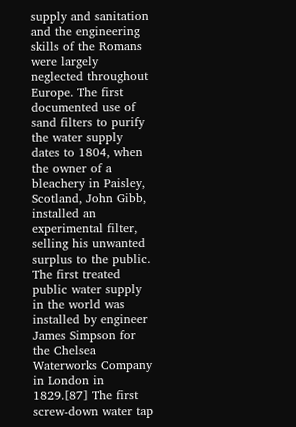supply and sanitation and the engineering skills of the Romans were largely neglected throughout Europe. The first documented use of sand filters to purify the water supply dates to 1804, when the owner of a bleachery in Paisley, Scotland, John Gibb, installed an experimental filter, selling his unwanted surplus to the public. The first treated public water supply in the world was installed by engineer James Simpson for the Chelsea Waterworks Company in London in 1829.[87] The first screw-down water tap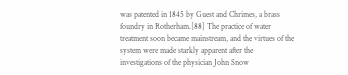was patented in 1845 by Guest and Chrimes, a brass foundry in Rotherham.[88] The practice of water treatment soon became mainstream, and the virtues of the system were made starkly apparent after the investigations of the physician John Snow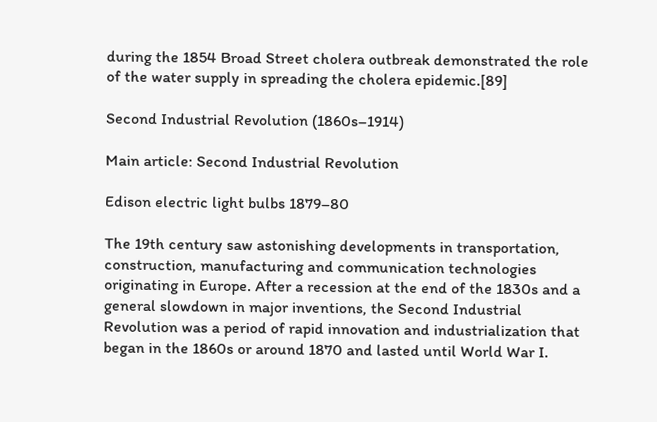during the 1854 Broad Street cholera outbreak demonstrated the role of the water supply in spreading the cholera epidemic.[89]

Second Industrial Revolution (1860s–1914)

Main article: Second Industrial Revolution

Edison electric light bulbs 1879–80

The 19th century saw astonishing developments in transportation, construction, manufacturing and communication technologies originating in Europe. After a recession at the end of the 1830s and a general slowdown in major inventions, the Second Industrial Revolution was a period of rapid innovation and industrialization that began in the 1860s or around 1870 and lasted until World War I.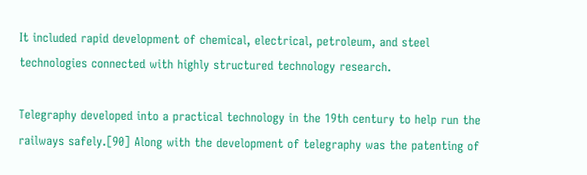It included rapid development of chemical, electrical, petroleum, and steel technologies connected with highly structured technology research.

Telegraphy developed into a practical technology in the 19th century to help run the railways safely.[90] Along with the development of telegraphy was the patenting of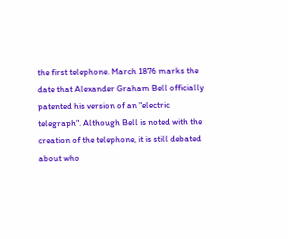the first telephone. March 1876 marks the date that Alexander Graham Bell officially patented his version of an "electric telegraph". Although Bell is noted with the creation of the telephone, it is still debated about who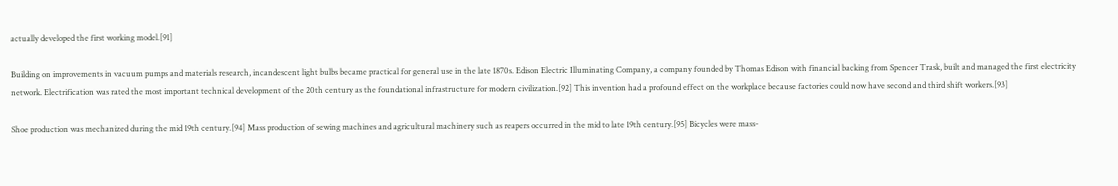actually developed the first working model.[91]

Building on improvements in vacuum pumps and materials research, incandescent light bulbs became practical for general use in the late 1870s. Edison Electric Illuminating Company, a company founded by Thomas Edison with financial backing from Spencer Trask, built and managed the first electricity network. Electrification was rated the most important technical development of the 20th century as the foundational infrastructure for modern civilization.[92] This invention had a profound effect on the workplace because factories could now have second and third shift workers.[93]

Shoe production was mechanized during the mid 19th century.[94] Mass production of sewing machines and agricultural machinery such as reapers occurred in the mid to late 19th century.[95] Bicycles were mass-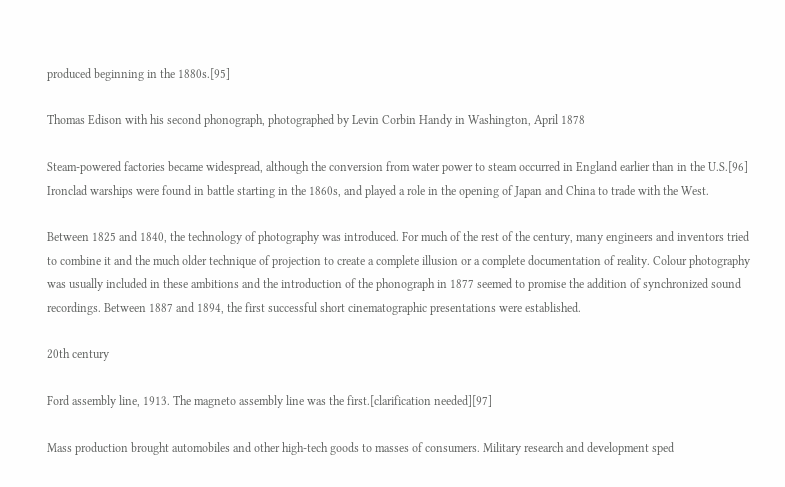produced beginning in the 1880s.[95]

Thomas Edison with his second phonograph, photographed by Levin Corbin Handy in Washington, April 1878

Steam-powered factories became widespread, although the conversion from water power to steam occurred in England earlier than in the U.S.[96] Ironclad warships were found in battle starting in the 1860s, and played a role in the opening of Japan and China to trade with the West.

Between 1825 and 1840, the technology of photography was introduced. For much of the rest of the century, many engineers and inventors tried to combine it and the much older technique of projection to create a complete illusion or a complete documentation of reality. Colour photography was usually included in these ambitions and the introduction of the phonograph in 1877 seemed to promise the addition of synchronized sound recordings. Between 1887 and 1894, the first successful short cinematographic presentations were established.

20th century

Ford assembly line, 1913. The magneto assembly line was the first.[clarification needed][97]

Mass production brought automobiles and other high-tech goods to masses of consumers. Military research and development sped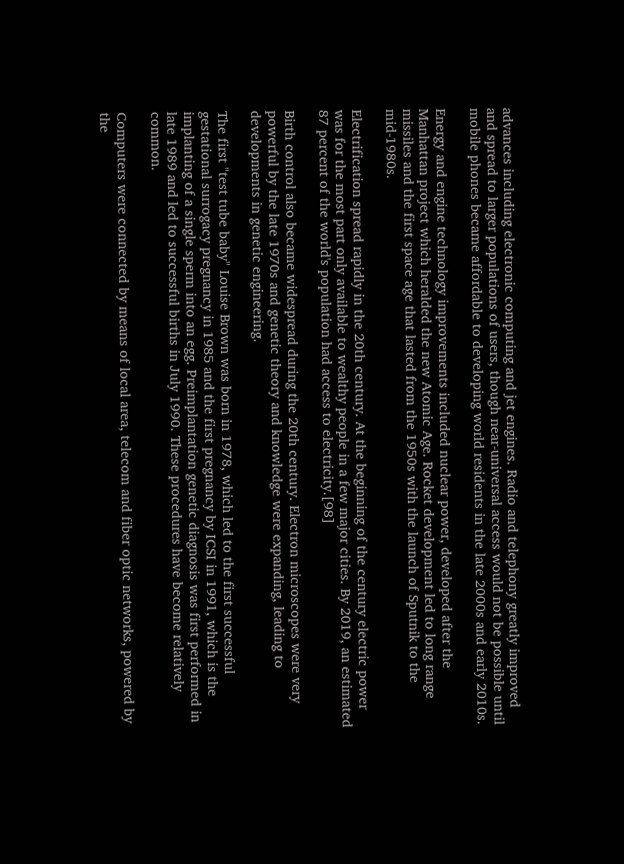advances including electronic computing and jet engines. Radio and telephony greatly improved and spread to larger populations of users, though near-universal access would not be possible until mobile phones became affordable to developing world residents in the late 2000s and early 2010s.

Energy and engine technology improvements included nuclear power, developed after the Manhattan project which heralded the new Atomic Age. Rocket development led to long range missiles and the first space age that lasted from the 1950s with the launch of Sputnik to the mid-1980s.

Electrification spread rapidly in the 20th century. At the beginning of the century electric power was for the most part only available to wealthy people in a few major cities. By 2019, an estimated 87 percent of the world's population had access to electricity.[98]

Birth control also became widespread during the 20th century. Electron microscopes were very powerful by the late 1970s and genetic theory and knowledge were expanding, leading to developments in genetic engineering.

The first "test tube baby" Louise Brown was born in 1978, which led to the first successful gestational surrogacy pregnancy in 1985 and the first pregnancy by ICSI in 1991, which is the implanting of a single sperm into an egg. Preimplantation genetic diagnosis was first performed in late 1989 and led to successful births in July 1990. These procedures have become relatively common.

Computers were connected by means of local area, telecom and fiber optic networks, powered by the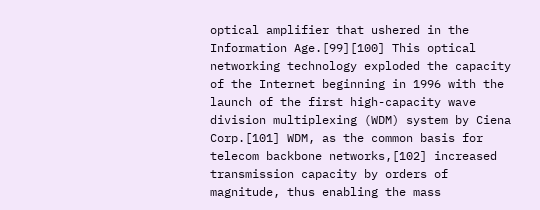optical amplifier that ushered in the Information Age.[99][100] This optical networking technology exploded the capacity of the Internet beginning in 1996 with the launch of the first high-capacity wave division multiplexing (WDM) system by Ciena Corp.[101] WDM, as the common basis for telecom backbone networks,[102] increased transmission capacity by orders of magnitude, thus enabling the mass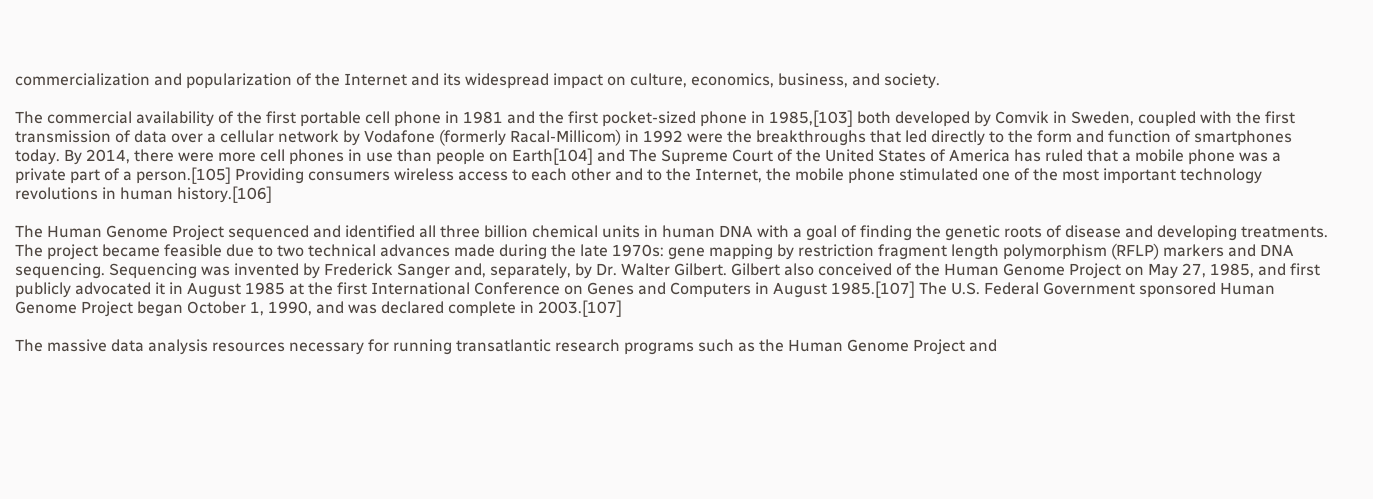commercialization and popularization of the Internet and its widespread impact on culture, economics, business, and society.

The commercial availability of the first portable cell phone in 1981 and the first pocket-sized phone in 1985,[103] both developed by Comvik in Sweden, coupled with the first transmission of data over a cellular network by Vodafone (formerly Racal-Millicom) in 1992 were the breakthroughs that led directly to the form and function of smartphones today. By 2014, there were more cell phones in use than people on Earth[104] and The Supreme Court of the United States of America has ruled that a mobile phone was a private part of a person.[105] Providing consumers wireless access to each other and to the Internet, the mobile phone stimulated one of the most important technology revolutions in human history.[106]

The Human Genome Project sequenced and identified all three billion chemical units in human DNA with a goal of finding the genetic roots of disease and developing treatments. The project became feasible due to two technical advances made during the late 1970s: gene mapping by restriction fragment length polymorphism (RFLP) markers and DNA sequencing. Sequencing was invented by Frederick Sanger and, separately, by Dr. Walter Gilbert. Gilbert also conceived of the Human Genome Project on May 27, 1985, and first publicly advocated it in August 1985 at the first International Conference on Genes and Computers in August 1985.[107] The U.S. Federal Government sponsored Human Genome Project began October 1, 1990, and was declared complete in 2003.[107]

The massive data analysis resources necessary for running transatlantic research programs such as the Human Genome Project and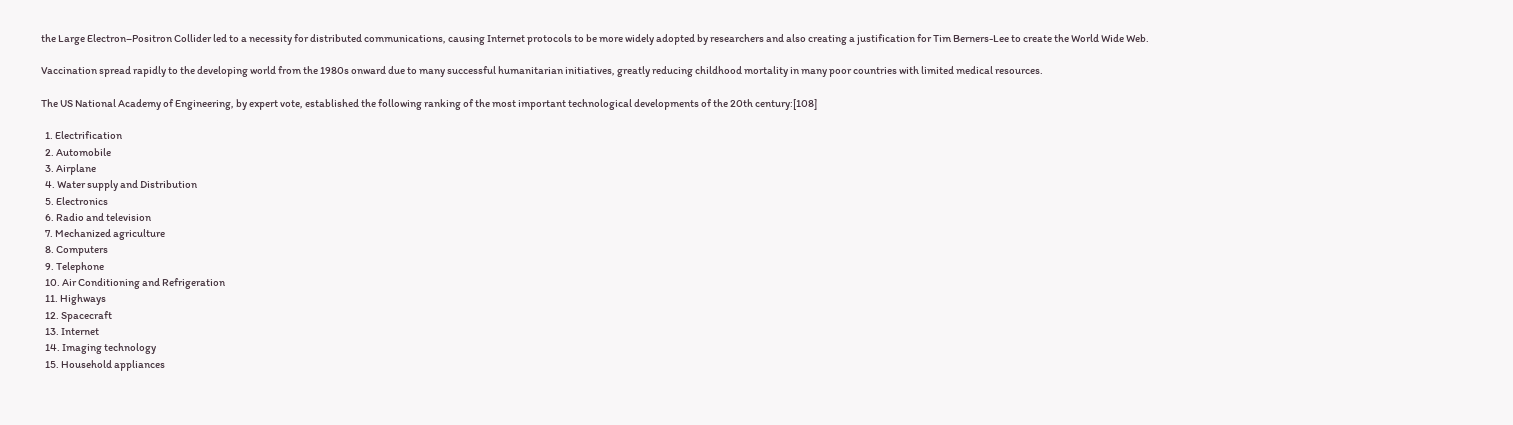the Large Electron–Positron Collider led to a necessity for distributed communications, causing Internet protocols to be more widely adopted by researchers and also creating a justification for Tim Berners-Lee to create the World Wide Web.

Vaccination spread rapidly to the developing world from the 1980s onward due to many successful humanitarian initiatives, greatly reducing childhood mortality in many poor countries with limited medical resources.

The US National Academy of Engineering, by expert vote, established the following ranking of the most important technological developments of the 20th century:[108]

  1. Electrification
  2. Automobile
  3. Airplane
  4. Water supply and Distribution
  5. Electronics
  6. Radio and television
  7. Mechanized agriculture
  8. Computers
  9. Telephone
  10. Air Conditioning and Refrigeration
  11. Highways
  12. Spacecraft
  13. Internet
  14. Imaging technology
  15. Household appliances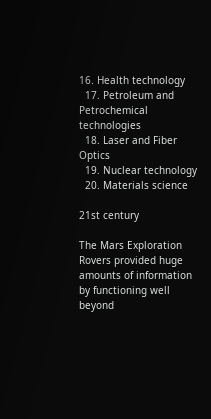16. Health technology
  17. Petroleum and Petrochemical technologies
  18. Laser and Fiber Optics
  19. Nuclear technology
  20. Materials science

21st century

The Mars Exploration Rovers provided huge amounts of information by functioning well beyond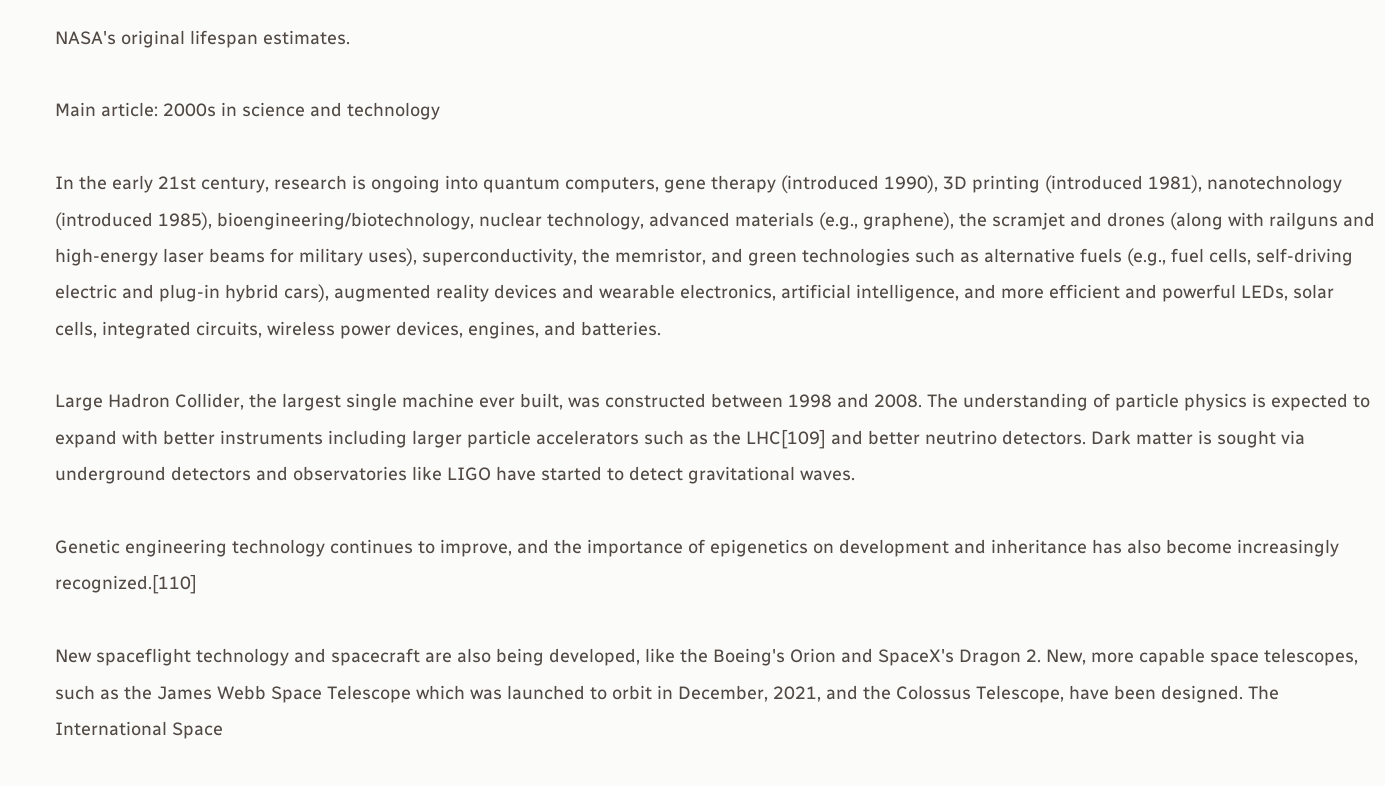NASA's original lifespan estimates.

Main article: 2000s in science and technology

In the early 21st century, research is ongoing into quantum computers, gene therapy (introduced 1990), 3D printing (introduced 1981), nanotechnology (introduced 1985), bioengineering/biotechnology, nuclear technology, advanced materials (e.g., graphene), the scramjet and drones (along with railguns and high-energy laser beams for military uses), superconductivity, the memristor, and green technologies such as alternative fuels (e.g., fuel cells, self-driving electric and plug-in hybrid cars), augmented reality devices and wearable electronics, artificial intelligence, and more efficient and powerful LEDs, solar cells, integrated circuits, wireless power devices, engines, and batteries.

Large Hadron Collider, the largest single machine ever built, was constructed between 1998 and 2008. The understanding of particle physics is expected to expand with better instruments including larger particle accelerators such as the LHC[109] and better neutrino detectors. Dark matter is sought via underground detectors and observatories like LIGO have started to detect gravitational waves.

Genetic engineering technology continues to improve, and the importance of epigenetics on development and inheritance has also become increasingly recognized.[110]

New spaceflight technology and spacecraft are also being developed, like the Boeing's Orion and SpaceX's Dragon 2. New, more capable space telescopes, such as the James Webb Space Telescope which was launched to orbit in December, 2021, and the Colossus Telescope, have been designed. The International Space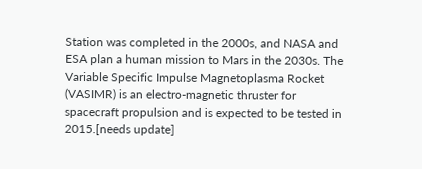Station was completed in the 2000s, and NASA and ESA plan a human mission to Mars in the 2030s. The Variable Specific Impulse Magnetoplasma Rocket (VASIMR) is an electro-magnetic thruster for spacecraft propulsion and is expected to be tested in 2015.[needs update]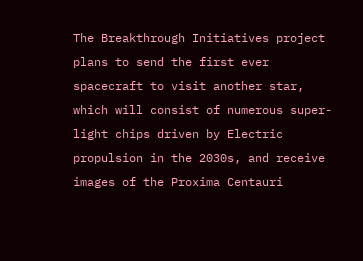The Breakthrough Initiatives project plans to send the first ever spacecraft to visit another star, which will consist of numerous super-light chips driven by Electric propulsion in the 2030s, and receive images of the Proxima Centauri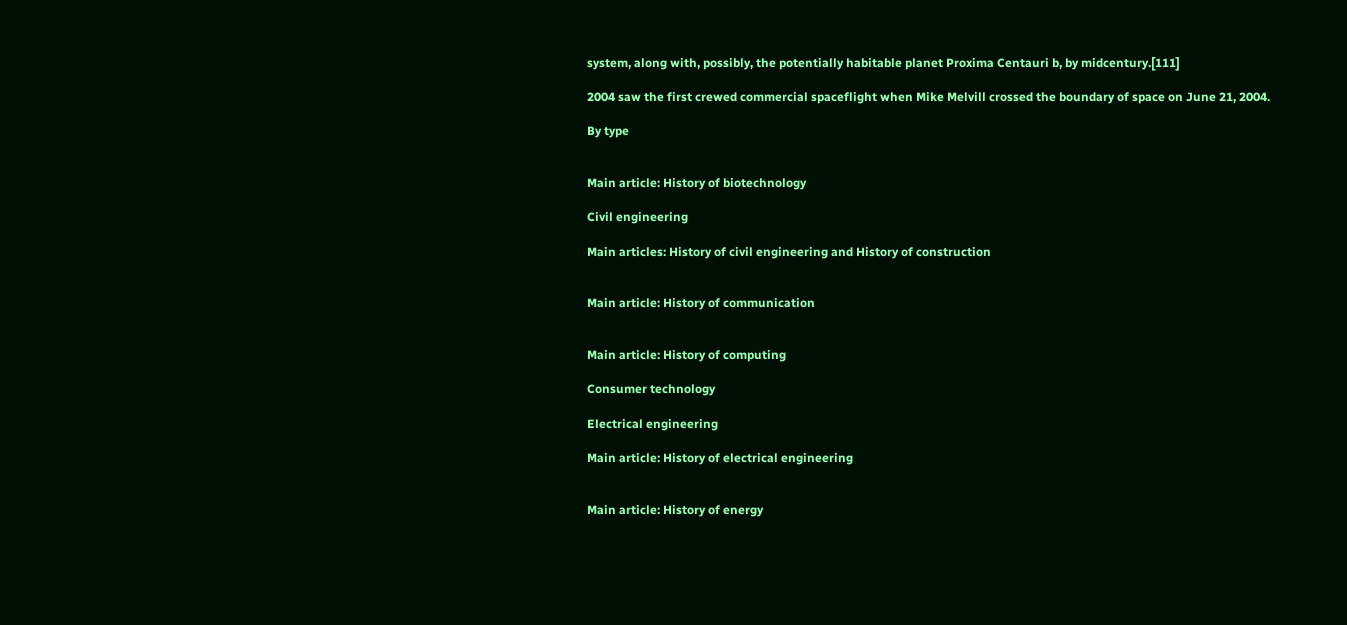system, along with, possibly, the potentially habitable planet Proxima Centauri b, by midcentury.[111]

2004 saw the first crewed commercial spaceflight when Mike Melvill crossed the boundary of space on June 21, 2004.

By type


Main article: History of biotechnology

Civil engineering

Main articles: History of civil engineering and History of construction


Main article: History of communication


Main article: History of computing

Consumer technology

Electrical engineering

Main article: History of electrical engineering


Main article: History of energy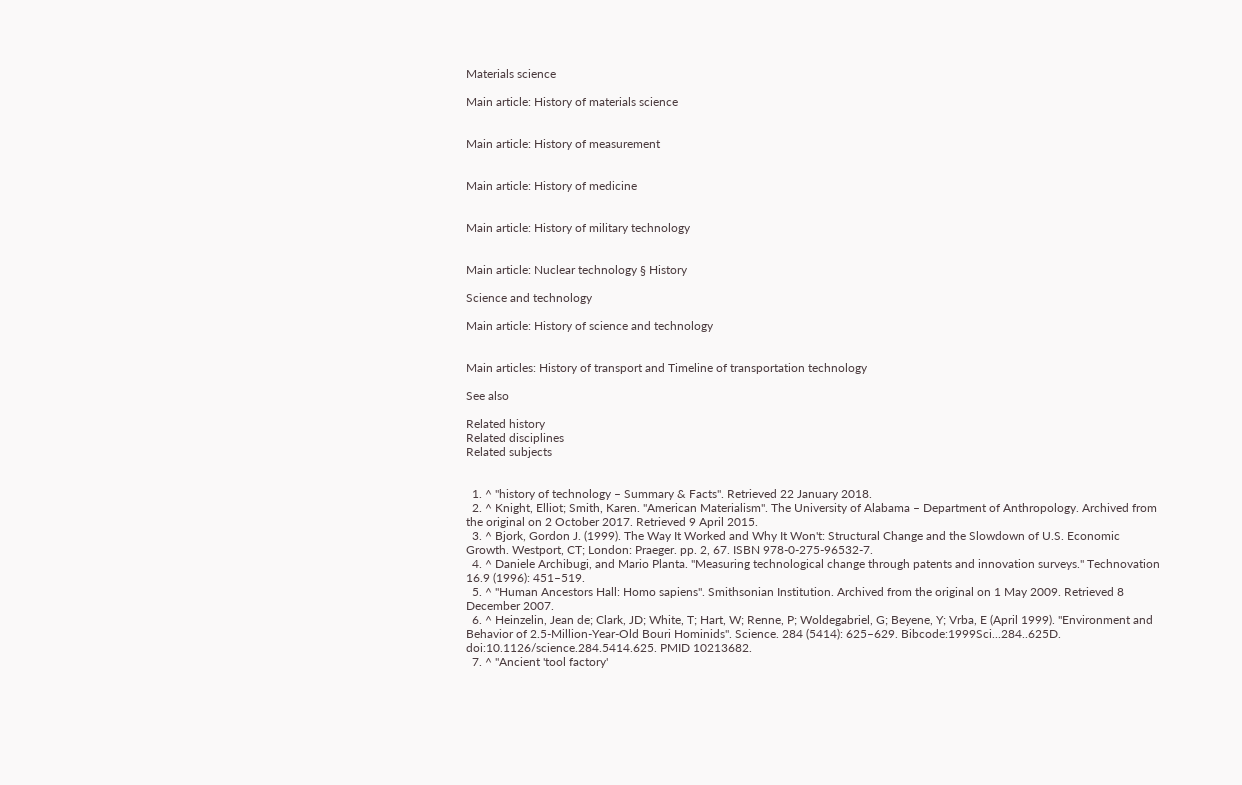Materials science

Main article: History of materials science


Main article: History of measurement


Main article: History of medicine


Main article: History of military technology


Main article: Nuclear technology § History

Science and technology

Main article: History of science and technology


Main articles: History of transport and Timeline of transportation technology

See also

Related history
Related disciplines
Related subjects


  1. ^ "history of technology – Summary & Facts". Retrieved 22 January 2018.
  2. ^ Knight, Elliot; Smith, Karen. "American Materialism". The University of Alabama – Department of Anthropology. Archived from the original on 2 October 2017. Retrieved 9 April 2015.
  3. ^ Bjork, Gordon J. (1999). The Way It Worked and Why It Won't: Structural Change and the Slowdown of U.S. Economic Growth. Westport, CT; London: Praeger. pp. 2, 67. ISBN 978-0-275-96532-7.
  4. ^ Daniele Archibugi, and Mario Planta. "Measuring technological change through patents and innovation surveys." Technovation 16.9 (1996): 451–519.
  5. ^ "Human Ancestors Hall: Homo sapiens". Smithsonian Institution. Archived from the original on 1 May 2009. Retrieved 8 December 2007.
  6. ^ Heinzelin, Jean de; Clark, JD; White, T; Hart, W; Renne, P; Woldegabriel, G; Beyene, Y; Vrba, E (April 1999). "Environment and Behavior of 2.5-Million-Year-Old Bouri Hominids". Science. 284 (5414): 625–629. Bibcode:1999Sci...284..625D. doi:10.1126/science.284.5414.625. PMID 10213682.
  7. ^ "Ancient 'tool factory'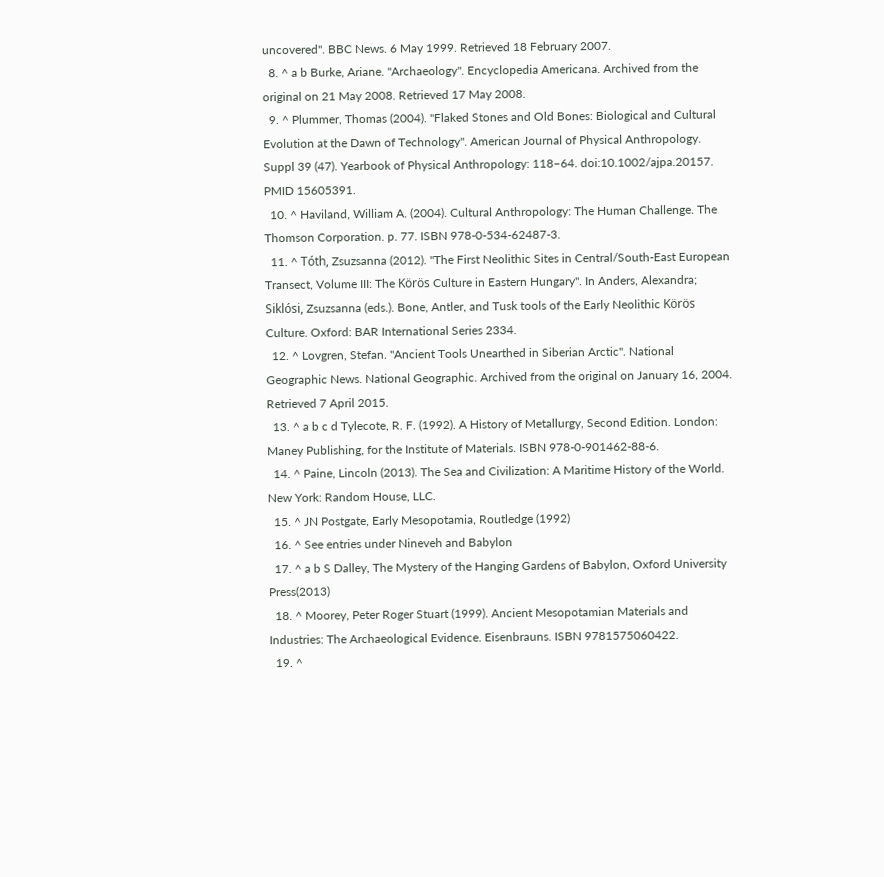uncovered". BBC News. 6 May 1999. Retrieved 18 February 2007.
  8. ^ a b Burke, Ariane. "Archaeology". Encyclopedia Americana. Archived from the original on 21 May 2008. Retrieved 17 May 2008.
  9. ^ Plummer, Thomas (2004). "Flaked Stones and Old Bones: Biological and Cultural Evolution at the Dawn of Technology". American Journal of Physical Anthropology. Suppl 39 (47). Yearbook of Physical Anthropology: 118–64. doi:10.1002/ajpa.20157. PMID 15605391.
  10. ^ Haviland, William A. (2004). Cultural Anthropology: The Human Challenge. The Thomson Corporation. p. 77. ISBN 978-0-534-62487-3.
  11. ^ Tóth, Zsuzsanna (2012). "The First Neolithic Sites in Central/South-East European Transect, Volume III: The Körös Culture in Eastern Hungary". In Anders, Alexandra; Siklósi, Zsuzsanna (eds.). Bone, Antler, and Tusk tools of the Early Neolithic Körös Culture. Oxford: BAR International Series 2334.
  12. ^ Lovgren, Stefan. "Ancient Tools Unearthed in Siberian Arctic". National Geographic News. National Geographic. Archived from the original on January 16, 2004. Retrieved 7 April 2015.
  13. ^ a b c d Tylecote, R. F. (1992). A History of Metallurgy, Second Edition. London: Maney Publishing, for the Institute of Materials. ISBN 978-0-901462-88-6.
  14. ^ Paine, Lincoln (2013). The Sea and Civilization: A Maritime History of the World. New York: Random House, LLC.
  15. ^ JN Postgate, Early Mesopotamia, Routledge (1992)
  16. ^ See entries under Nineveh and Babylon
  17. ^ a b S Dalley, The Mystery of the Hanging Gardens of Babylon, Oxford University Press(2013)
  18. ^ Moorey, Peter Roger Stuart (1999). Ancient Mesopotamian Materials and Industries: The Archaeological Evidence. Eisenbrauns. ISBN 9781575060422.
  19. ^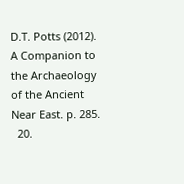D.T. Potts (2012). A Companion to the Archaeology of the Ancient Near East. p. 285.
  20.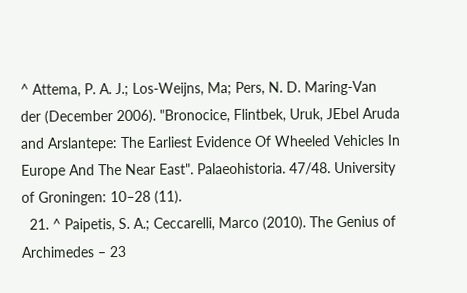^ Attema, P. A. J.; Los-Weijns, Ma; Pers, N. D. Maring-Van der (December 2006). "Bronocice, Flintbek, Uruk, JEbel Aruda and Arslantepe: The Earliest Evidence Of Wheeled Vehicles In Europe And The Near East". Palaeohistoria. 47/48. University of Groningen: 10–28 (11).
  21. ^ Paipetis, S. A.; Ceccarelli, Marco (2010). The Genius of Archimedes – 23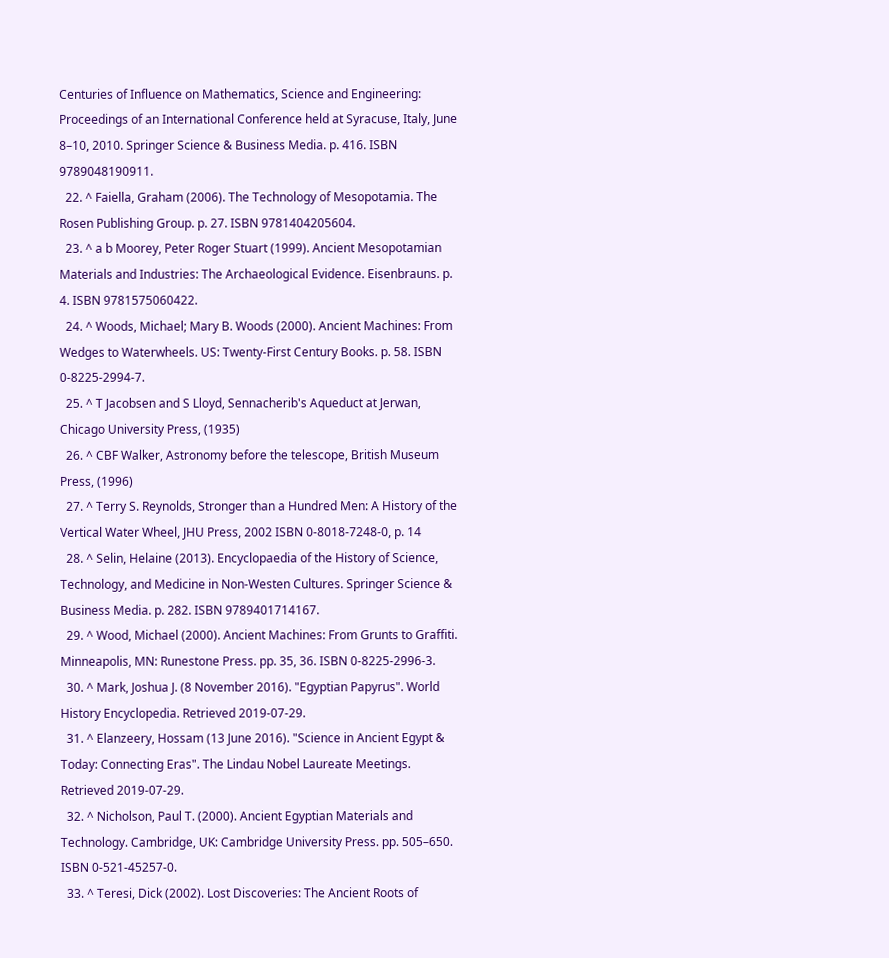Centuries of Influence on Mathematics, Science and Engineering: Proceedings of an International Conference held at Syracuse, Italy, June 8–10, 2010. Springer Science & Business Media. p. 416. ISBN 9789048190911.
  22. ^ Faiella, Graham (2006). The Technology of Mesopotamia. The Rosen Publishing Group. p. 27. ISBN 9781404205604.
  23. ^ a b Moorey, Peter Roger Stuart (1999). Ancient Mesopotamian Materials and Industries: The Archaeological Evidence. Eisenbrauns. p. 4. ISBN 9781575060422.
  24. ^ Woods, Michael; Mary B. Woods (2000). Ancient Machines: From Wedges to Waterwheels. US: Twenty-First Century Books. p. 58. ISBN 0-8225-2994-7.
  25. ^ T Jacobsen and S Lloyd, Sennacherib's Aqueduct at Jerwan, Chicago University Press, (1935)
  26. ^ CBF Walker, Astronomy before the telescope, British Museum Press, (1996)
  27. ^ Terry S. Reynolds, Stronger than a Hundred Men: A History of the Vertical Water Wheel, JHU Press, 2002 ISBN 0-8018-7248-0, p. 14
  28. ^ Selin, Helaine (2013). Encyclopaedia of the History of Science, Technology, and Medicine in Non-Westen Cultures. Springer Science & Business Media. p. 282. ISBN 9789401714167.
  29. ^ Wood, Michael (2000). Ancient Machines: From Grunts to Graffiti. Minneapolis, MN: Runestone Press. pp. 35, 36. ISBN 0-8225-2996-3.
  30. ^ Mark, Joshua J. (8 November 2016). "Egyptian Papyrus". World History Encyclopedia. Retrieved 2019-07-29.
  31. ^ Elanzeery, Hossam (13 June 2016). "Science in Ancient Egypt & Today: Connecting Eras". The Lindau Nobel Laureate Meetings. Retrieved 2019-07-29.
  32. ^ Nicholson, Paul T. (2000). Ancient Egyptian Materials and Technology. Cambridge, UK: Cambridge University Press. pp. 505–650. ISBN 0-521-45257-0.
  33. ^ Teresi, Dick (2002). Lost Discoveries: The Ancient Roots of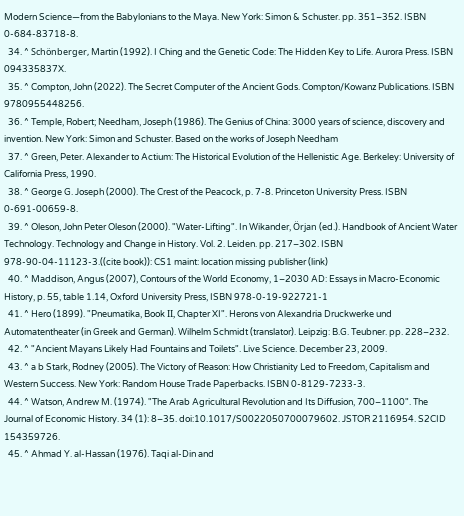Modern Science—from the Babylonians to the Maya. New York: Simon & Schuster. pp. 351–352. ISBN 0-684-83718-8.
  34. ^ Schönberger, Martin (1992). I Ching and the Genetic Code: The Hidden Key to Life. Aurora Press. ISBN 094335837X.
  35. ^ Compton, John (2022). The Secret Computer of the Ancient Gods. Compton/Kowanz Publications. ISBN 9780955448256.
  36. ^ Temple, Robert; Needham, Joseph (1986). The Genius of China: 3000 years of science, discovery and invention. New York: Simon and Schuster. Based on the works of Joseph Needham
  37. ^ Green, Peter. Alexander to Actium: The Historical Evolution of the Hellenistic Age. Berkeley: University of California Press, 1990.
  38. ^ George G. Joseph (2000). The Crest of the Peacock, p. 7-8. Princeton University Press. ISBN 0-691-00659-8.
  39. ^ Oleson, John Peter Oleson (2000). "Water-Lifting". In Wikander, Örjan (ed.). Handbook of Ancient Water Technology. Technology and Change in History. Vol. 2. Leiden. pp. 217–302. ISBN 978-90-04-11123-3.((cite book)): CS1 maint: location missing publisher (link)
  40. ^ Maddison, Angus (2007), Contours of the World Economy, 1–2030 AD: Essays in Macro-Economic History, p. 55, table 1.14, Oxford University Press, ISBN 978-0-19-922721-1
  41. ^ Hero (1899). "Pneumatika, Book ΙΙ, Chapter XI". Herons von Alexandria Druckwerke und Automatentheater (in Greek and German). Wilhelm Schmidt (translator). Leipzig: B.G. Teubner. pp. 228–232.
  42. ^ "Ancient Mayans Likely Had Fountains and Toilets". Live Science. December 23, 2009.
  43. ^ a b Stark, Rodney (2005). The Victory of Reason: How Christianity Led to Freedom, Capitalism and Western Success. New York: Random House Trade Paperbacks. ISBN 0-8129-7233-3.
  44. ^ Watson, Andrew M. (1974). "The Arab Agricultural Revolution and Its Diffusion, 700–1100". The Journal of Economic History. 34 (1): 8–35. doi:10.1017/S0022050700079602. JSTOR 2116954. S2CID 154359726.
  45. ^ Ahmad Y. al-Hassan (1976). Taqi al-Din and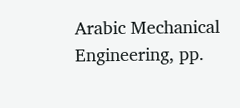Arabic Mechanical Engineering, pp.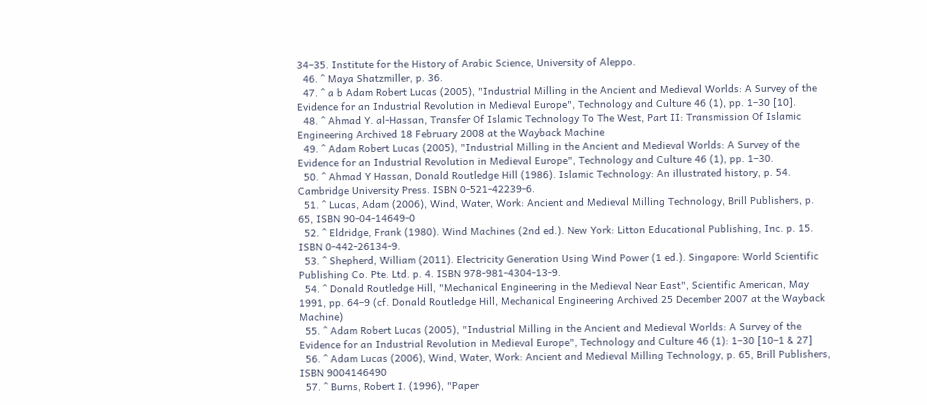34–35. Institute for the History of Arabic Science, University of Aleppo.
  46. ^ Maya Shatzmiller, p. 36.
  47. ^ a b Adam Robert Lucas (2005), "Industrial Milling in the Ancient and Medieval Worlds: A Survey of the Evidence for an Industrial Revolution in Medieval Europe", Technology and Culture 46 (1), pp. 1–30 [10].
  48. ^ Ahmad Y. al-Hassan, Transfer Of Islamic Technology To The West, Part II: Transmission Of Islamic Engineering Archived 18 February 2008 at the Wayback Machine
  49. ^ Adam Robert Lucas (2005), "Industrial Milling in the Ancient and Medieval Worlds: A Survey of the Evidence for an Industrial Revolution in Medieval Europe", Technology and Culture 46 (1), pp. 1–30.
  50. ^ Ahmad Y Hassan, Donald Routledge Hill (1986). Islamic Technology: An illustrated history, p. 54. Cambridge University Press. ISBN 0-521-42239-6.
  51. ^ Lucas, Adam (2006), Wind, Water, Work: Ancient and Medieval Milling Technology, Brill Publishers, p. 65, ISBN 90-04-14649-0
  52. ^ Eldridge, Frank (1980). Wind Machines (2nd ed.). New York: Litton Educational Publishing, Inc. p. 15. ISBN 0-442-26134-9.
  53. ^ Shepherd, William (2011). Electricity Generation Using Wind Power (1 ed.). Singapore: World Scientific Publishing Co. Pte. Ltd. p. 4. ISBN 978-981-4304-13-9.
  54. ^ Donald Routledge Hill, "Mechanical Engineering in the Medieval Near East", Scientific American, May 1991, pp. 64–9 (cf. Donald Routledge Hill, Mechanical Engineering Archived 25 December 2007 at the Wayback Machine)
  55. ^ Adam Robert Lucas (2005), "Industrial Milling in the Ancient and Medieval Worlds: A Survey of the Evidence for an Industrial Revolution in Medieval Europe", Technology and Culture 46 (1): 1–30 [10–1 & 27]
  56. ^ Adam Lucas (2006), Wind, Water, Work: Ancient and Medieval Milling Technology, p. 65, Brill Publishers, ISBN 9004146490
  57. ^ Burns, Robert I. (1996), "Paper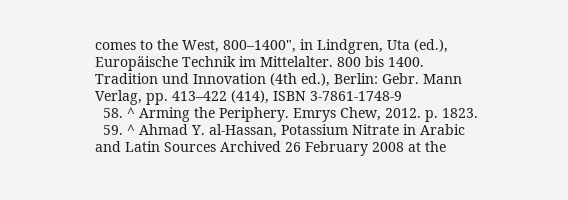comes to the West, 800–1400", in Lindgren, Uta (ed.), Europäische Technik im Mittelalter. 800 bis 1400. Tradition und Innovation (4th ed.), Berlin: Gebr. Mann Verlag, pp. 413–422 (414), ISBN 3-7861-1748-9
  58. ^ Arming the Periphery. Emrys Chew, 2012. p. 1823.
  59. ^ Ahmad Y. al-Hassan, Potassium Nitrate in Arabic and Latin Sources Archived 26 February 2008 at the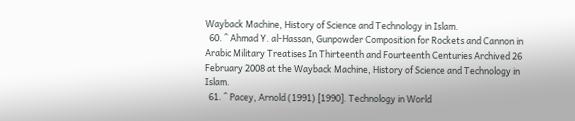Wayback Machine, History of Science and Technology in Islam.
  60. ^ Ahmad Y. al-Hassan, Gunpowder Composition for Rockets and Cannon in Arabic Military Treatises In Thirteenth and Fourteenth Centuries Archived 26 February 2008 at the Wayback Machine, History of Science and Technology in Islam.
  61. ^ Pacey, Arnold (1991) [1990]. Technology in World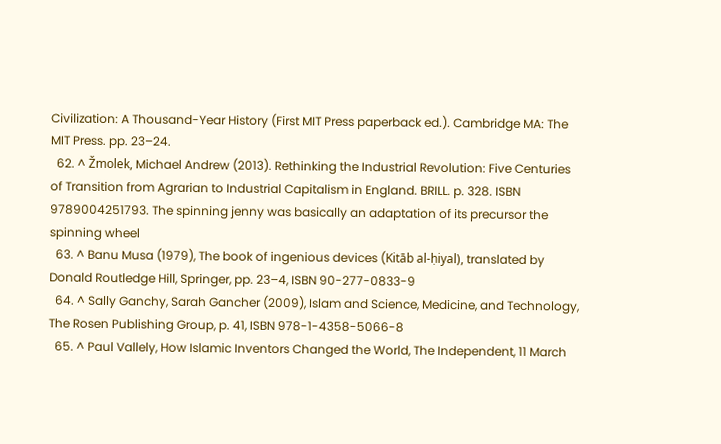Civilization: A Thousand-Year History (First MIT Press paperback ed.). Cambridge MA: The MIT Press. pp. 23–24.
  62. ^ Žmolek, Michael Andrew (2013). Rethinking the Industrial Revolution: Five Centuries of Transition from Agrarian to Industrial Capitalism in England. BRILL. p. 328. ISBN 9789004251793. The spinning jenny was basically an adaptation of its precursor the spinning wheel
  63. ^ Banu Musa (1979), The book of ingenious devices (Kitāb al-ḥiyal), translated by Donald Routledge Hill, Springer, pp. 23–4, ISBN 90-277-0833-9
  64. ^ Sally Ganchy, Sarah Gancher (2009), Islam and Science, Medicine, and Technology, The Rosen Publishing Group, p. 41, ISBN 978-1-4358-5066-8
  65. ^ Paul Vallely, How Islamic Inventors Changed the World, The Independent, 11 March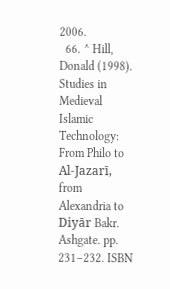2006.
  66. ^ Hill, Donald (1998). Studies in Medieval Islamic Technology: From Philo to Al-Jazarī, from Alexandria to Diyār Bakr. Ashgate. pp. 231–232. ISBN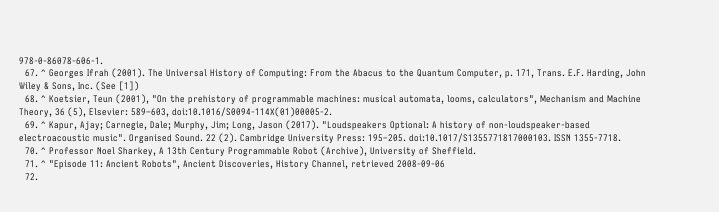978-0-86078-606-1.
  67. ^ Georges Ifrah (2001). The Universal History of Computing: From the Abacus to the Quantum Computer, p. 171, Trans. E.F. Harding, John Wiley & Sons, Inc. (See [1])
  68. ^ Koetsier, Teun (2001), "On the prehistory of programmable machines: musical automata, looms, calculators", Mechanism and Machine Theory, 36 (5), Elsevier: 589–603, doi:10.1016/S0094-114X(01)00005-2.
  69. ^ Kapur, Ajay; Carnegie, Dale; Murphy, Jim; Long, Jason (2017). "Loudspeakers Optional: A history of non-loudspeaker-based electroacoustic music". Organised Sound. 22 (2). Cambridge University Press: 195–205. doi:10.1017/S1355771817000103. ISSN 1355-7718.
  70. ^ Professor Noel Sharkey, A 13th Century Programmable Robot (Archive), University of Sheffield.
  71. ^ "Episode 11: Ancient Robots", Ancient Discoveries, History Channel, retrieved 2008-09-06
  72.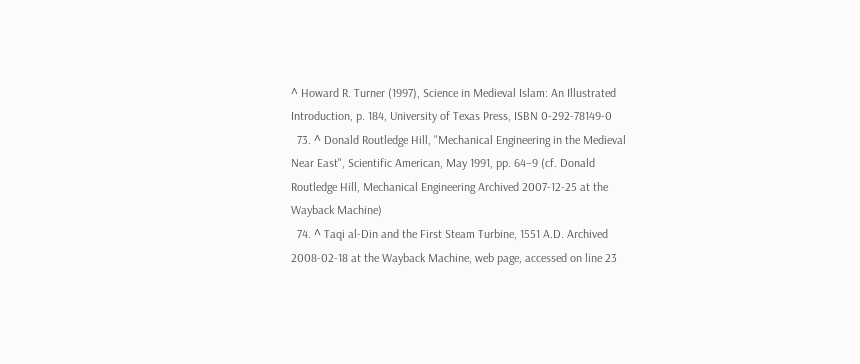^ Howard R. Turner (1997), Science in Medieval Islam: An Illustrated Introduction, p. 184, University of Texas Press, ISBN 0-292-78149-0
  73. ^ Donald Routledge Hill, "Mechanical Engineering in the Medieval Near East", Scientific American, May 1991, pp. 64–9 (cf. Donald Routledge Hill, Mechanical Engineering Archived 2007-12-25 at the Wayback Machine)
  74. ^ Taqi al-Din and the First Steam Turbine, 1551 A.D. Archived 2008-02-18 at the Wayback Machine, web page, accessed on line 23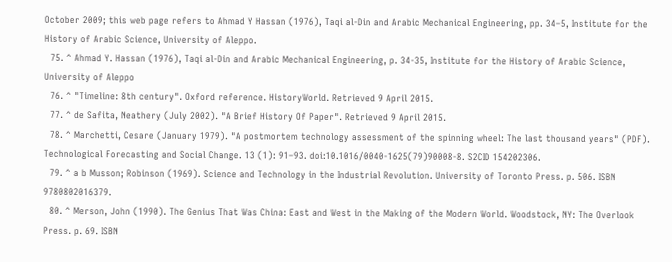October 2009; this web page refers to Ahmad Y Hassan (1976), Taqi al-Din and Arabic Mechanical Engineering, pp. 34–5, Institute for the History of Arabic Science, University of Aleppo.
  75. ^ Ahmad Y. Hassan (1976), Taqi al-Din and Arabic Mechanical Engineering, p. 34-35, Institute for the History of Arabic Science, University of Aleppo
  76. ^ "Timeline: 8th century". Oxford reference. HistoryWorld. Retrieved 9 April 2015.
  77. ^ de Safita, Neathery (July 2002). "A Brief History Of Paper". Retrieved 9 April 2015.
  78. ^ Marchetti, Cesare (January 1979). "A postmortem technology assessment of the spinning wheel: The last thousand years" (PDF). Technological Forecasting and Social Change. 13 (1): 91–93. doi:10.1016/0040-1625(79)90008-8. S2CID 154202306.
  79. ^ a b Musson; Robinson (1969). Science and Technology in the Industrial Revolution. University of Toronto Press. p. 506. ISBN 9780802016379.
  80. ^ Merson, John (1990). The Genius That Was China: East and West in the Making of the Modern World. Woodstock, NY: The Overlook Press. p. 69. ISBN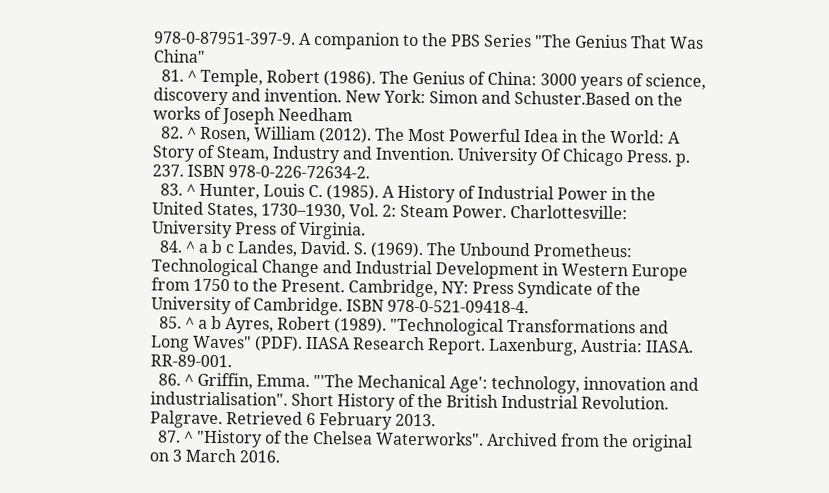978-0-87951-397-9. A companion to the PBS Series "The Genius That Was China"
  81. ^ Temple, Robert (1986). The Genius of China: 3000 years of science, discovery and invention. New York: Simon and Schuster.Based on the works of Joseph Needham
  82. ^ Rosen, William (2012). The Most Powerful Idea in the World: A Story of Steam, Industry and Invention. University Of Chicago Press. p. 237. ISBN 978-0-226-72634-2.
  83. ^ Hunter, Louis C. (1985). A History of Industrial Power in the United States, 1730–1930, Vol. 2: Steam Power. Charlottesville: University Press of Virginia.
  84. ^ a b c Landes, David. S. (1969). The Unbound Prometheus: Technological Change and Industrial Development in Western Europe from 1750 to the Present. Cambridge, NY: Press Syndicate of the University of Cambridge. ISBN 978-0-521-09418-4.
  85. ^ a b Ayres, Robert (1989). "Technological Transformations and Long Waves" (PDF). IIASA Research Report. Laxenburg, Austria: IIASA. RR-89-001.
  86. ^ Griffin, Emma. "'The Mechanical Age': technology, innovation and industrialisation". Short History of the British Industrial Revolution. Palgrave. Retrieved 6 February 2013.
  87. ^ "History of the Chelsea Waterworks". Archived from the original on 3 March 2016.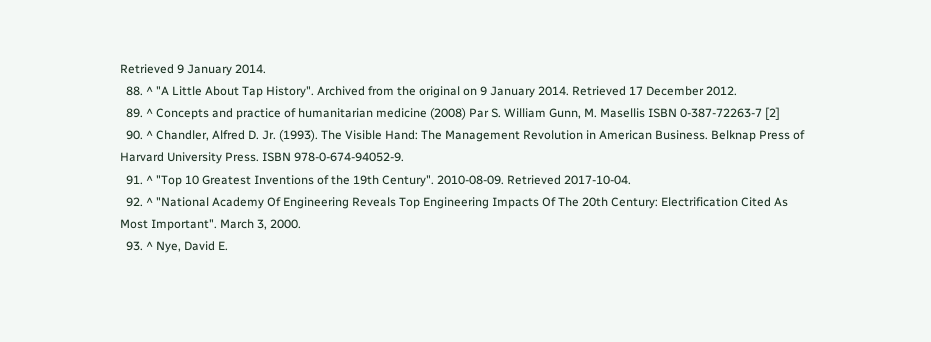Retrieved 9 January 2014.
  88. ^ "A Little About Tap History". Archived from the original on 9 January 2014. Retrieved 17 December 2012.
  89. ^ Concepts and practice of humanitarian medicine (2008) Par S. William Gunn, M. Masellis ISBN 0-387-72263-7 [2]
  90. ^ Chandler, Alfred D. Jr. (1993). The Visible Hand: The Management Revolution in American Business. Belknap Press of Harvard University Press. ISBN 978-0-674-94052-9.
  91. ^ "Top 10 Greatest Inventions of the 19th Century". 2010-08-09. Retrieved 2017-10-04.
  92. ^ "National Academy Of Engineering Reveals Top Engineering Impacts Of The 20th Century: Electrification Cited As Most Important". March 3, 2000.
  93. ^ Nye, David E.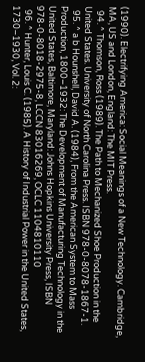(1990). Electrifying America: Social Meanings of a New Technology. Cambridge, MA, US and London, England: The MIT Press.
  94. ^ Thomson, Ross (1989). The Path to Mechanized Shoe Production in the United States. University of North Carolina Press. ISBN 978-0-8078-1867-1.
  95. ^ a b Hounshell, David A. (1984), From the American System to Mass Production, 1800–1932: The Development of Manufacturing Technology in the United States, Baltimore, Maryland: Johns Hopkins University Press, ISBN 978-0-8018-2975-8, LCCN 83016269, OCLC 1104810110
  96. ^ Hunter, Louis C. (1985). A History of Industrial Power in the United States, 1730–1930, Vol. 2: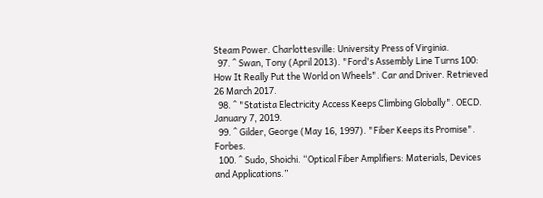Steam Power. Charlottesville: University Press of Virginia.
  97. ^ Swan, Tony (April 2013). "Ford's Assembly Line Turns 100: How It Really Put the World on Wheels". Car and Driver. Retrieved 26 March 2017.
  98. ^ "Statista Electricity Access Keeps Climbing Globally". OECD. January 7, 2019.
  99. ^ Gilder, George (May 16, 1997). "Fiber Keeps its Promise". Forbes.
  100. ^ Sudo, Shoichi. “Optical Fiber Amplifiers: Materials, Devices and Applications.”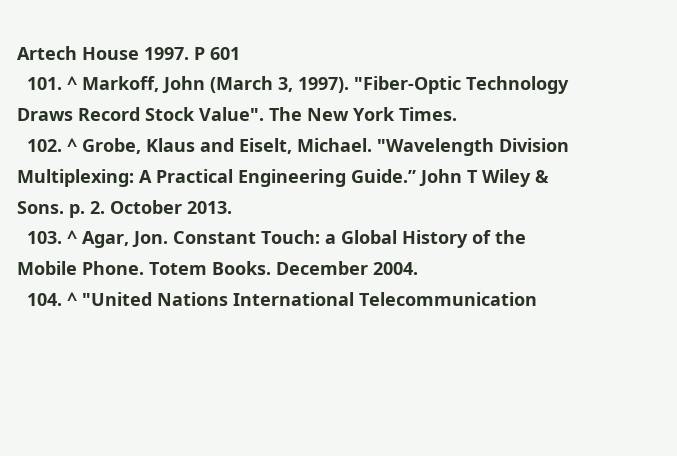Artech House 1997. P 601
  101. ^ Markoff, John (March 3, 1997). "Fiber-Optic Technology Draws Record Stock Value". The New York Times.
  102. ^ Grobe, Klaus and Eiselt, Michael. "Wavelength Division Multiplexing: A Practical Engineering Guide.” John T Wiley & Sons. p. 2. October 2013.
  103. ^ Agar, Jon. Constant Touch: a Global History of the Mobile Phone. Totem Books. December 2004.
  104. ^ "United Nations International Telecommunication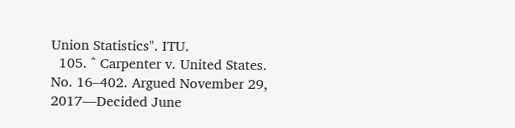Union Statistics". ITU.
  105. ^ Carpenter v. United States. No. 16–402. Argued November 29, 2017—Decided June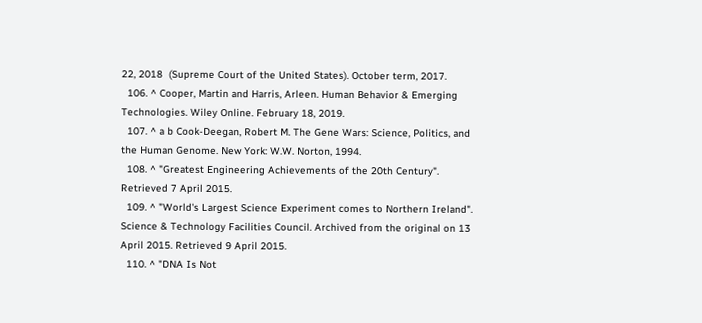22, 2018  (Supreme Court of the United States). October term, 2017.
  106. ^ Cooper, Martin and Harris, Arleen. Human Behavior & Emerging Technologies. Wiley Online. February 18, 2019.
  107. ^ a b Cook-Deegan, Robert M. The Gene Wars: Science, Politics, and the Human Genome. New York: W.W. Norton, 1994.
  108. ^ "Greatest Engineering Achievements of the 20th Century". Retrieved 7 April 2015.
  109. ^ "World's Largest Science Experiment comes to Northern Ireland". Science & Technology Facilities Council. Archived from the original on 13 April 2015. Retrieved 9 April 2015.
  110. ^ "DNA Is Not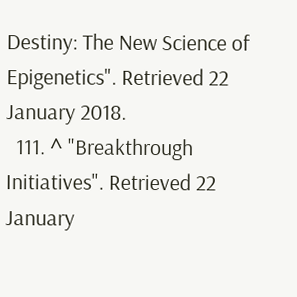Destiny: The New Science of Epigenetics". Retrieved 22 January 2018.
  111. ^ "Breakthrough Initiatives". Retrieved 22 January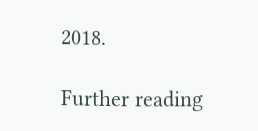2018.

Further reading